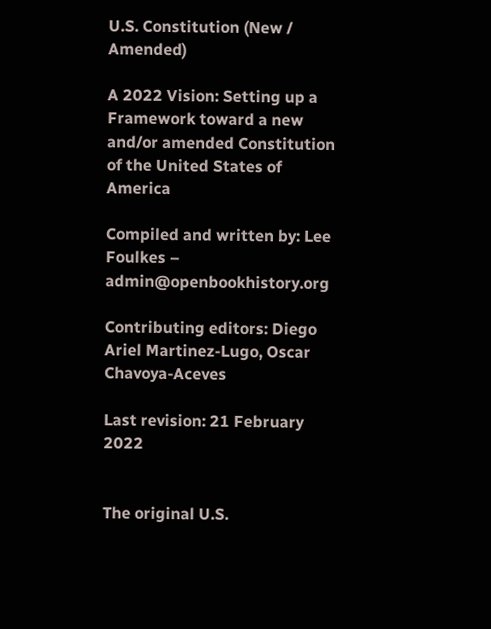U.S. Constitution (New / Amended)

A 2022 Vision: Setting up a Framework toward a new and/or amended Constitution of the United States of America

Compiled and written by: Lee Foulkes – admin@openbookhistory.org

Contributing editors: Diego Ariel Martinez-Lugo, Oscar Chavoya-Aceves

Last revision: 21 February 2022


The original U.S.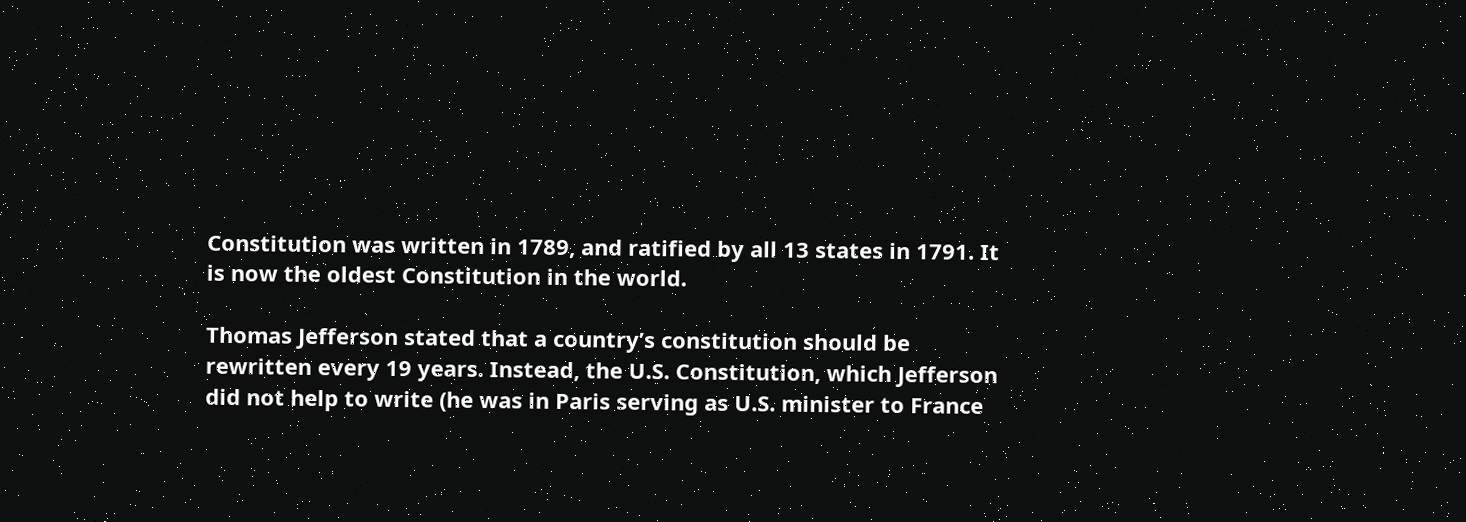Constitution was written in 1789, and ratified by all 13 states in 1791. It is now the oldest Constitution in the world.

Thomas Jefferson stated that a country’s constitution should be rewritten every 19 years. Instead, the U.S. Constitution, which Jefferson did not help to write (he was in Paris serving as U.S. minister to France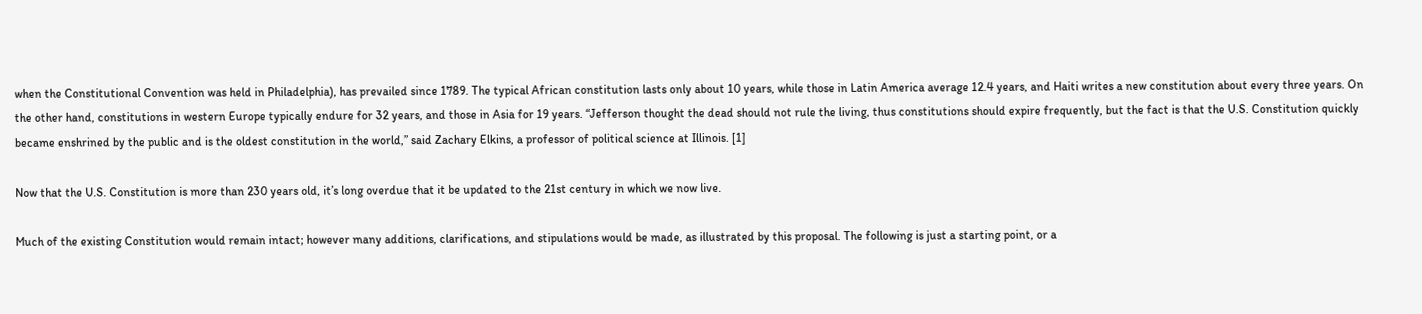when the Constitutional Convention was held in Philadelphia), has prevailed since 1789. The typical African constitution lasts only about 10 years, while those in Latin America average 12.4 years, and Haiti writes a new constitution about every three years. On the other hand, constitutions in western Europe typically endure for 32 years, and those in Asia for 19 years. “Jefferson thought the dead should not rule the living, thus constitutions should expire frequently, but the fact is that the U.S. Constitution quickly became enshrined by the public and is the oldest constitution in the world,” said Zachary Elkins, a professor of political science at Illinois. [1]

Now that the U.S. Constitution is more than 230 years old, it’s long overdue that it be updated to the 21st century in which we now live.

Much of the existing Constitution would remain intact; however many additions, clarifications, and stipulations would be made, as illustrated by this proposal. The following is just a starting point, or a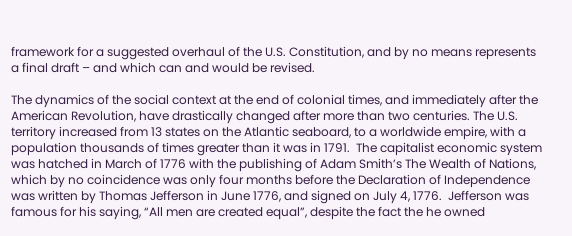framework for a suggested overhaul of the U.S. Constitution, and by no means represents a final draft – and which can and would be revised.

The dynamics of the social context at the end of colonial times, and immediately after the American Revolution, have drastically changed after more than two centuries. The U.S. territory increased from 13 states on the Atlantic seaboard, to a worldwide empire, with a population thousands of times greater than it was in 1791.  The capitalist economic system was hatched in March of 1776 with the publishing of Adam Smith’s The Wealth of Nations, which by no coincidence was only four months before the Declaration of Independence was written by Thomas Jefferson in June 1776, and signed on July 4, 1776.  Jefferson was famous for his saying, “All men are created equal”, despite the fact the he owned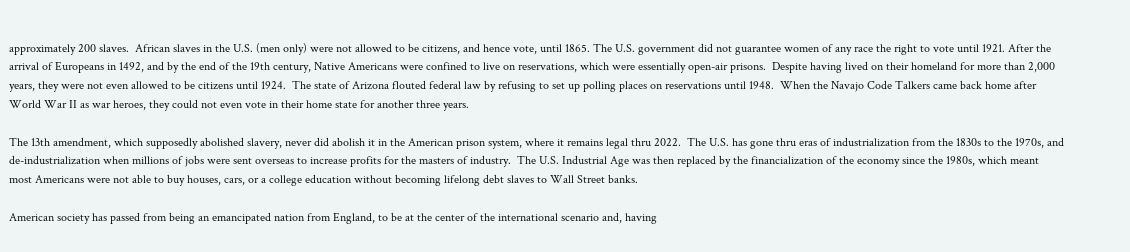approximately 200 slaves.  African slaves in the U.S. (men only) were not allowed to be citizens, and hence vote, until 1865. The U.S. government did not guarantee women of any race the right to vote until 1921. After the arrival of Europeans in 1492, and by the end of the 19th century, Native Americans were confined to live on reservations, which were essentially open-air prisons.  Despite having lived on their homeland for more than 2,000 years, they were not even allowed to be citizens until 1924.  The state of Arizona flouted federal law by refusing to set up polling places on reservations until 1948.  When the Navajo Code Talkers came back home after World War II as war heroes, they could not even vote in their home state for another three years.

The 13th amendment, which supposedly abolished slavery, never did abolish it in the American prison system, where it remains legal thru 2022.  The U.S. has gone thru eras of industrialization from the 1830s to the 1970s, and de-industrialization when millions of jobs were sent overseas to increase profits for the masters of industry.  The U.S. Industrial Age was then replaced by the financialization of the economy since the 1980s, which meant most Americans were not able to buy houses, cars, or a college education without becoming lifelong debt slaves to Wall Street banks.

American society has passed from being an emancipated nation from England, to be at the center of the international scenario and, having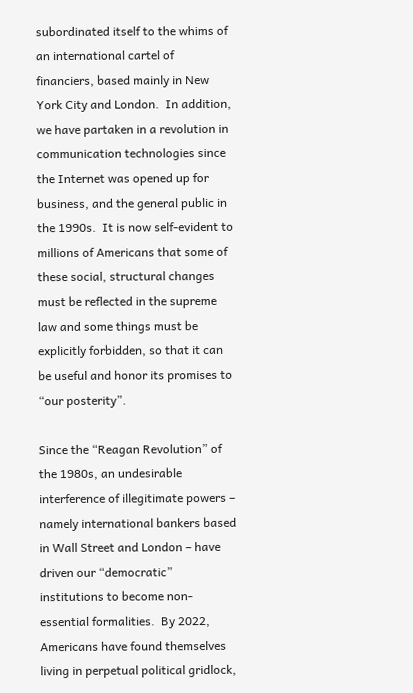subordinated itself to the whims of an international cartel of financiers, based mainly in New York City and London.  In addition, we have partaken in a revolution in communication technologies since the Internet was opened up for business, and the general public in the 1990s.  It is now self-evident to millions of Americans that some of these social, structural changes must be reflected in the supreme law and some things must be explicitly forbidden, so that it can be useful and honor its promises to “our posterity”.

Since the “Reagan Revolution” of the 1980s, an undesirable interference of illegitimate powers – namely international bankers based in Wall Street and London – have driven our “democratic” institutions to become non-essential formalities.  By 2022, Americans have found themselves living in perpetual political gridlock,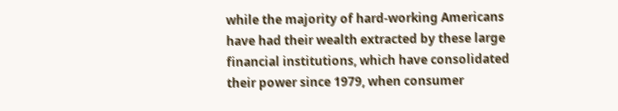while the majority of hard-working Americans have had their wealth extracted by these large financial institutions, which have consolidated their power since 1979, when consumer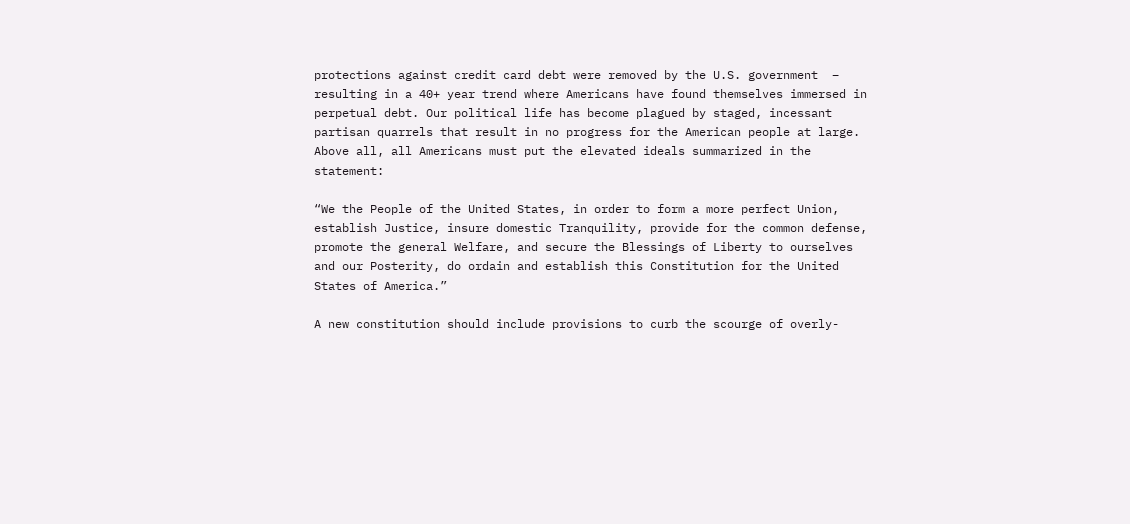protections against credit card debt were removed by the U.S. government  – resulting in a 40+ year trend where Americans have found themselves immersed in perpetual debt. Our political life has become plagued by staged, incessant partisan quarrels that result in no progress for the American people at large.  Above all, all Americans must put the elevated ideals summarized in the statement:

“We the People of the United States, in order to form a more perfect Union, establish Justice, insure domestic Tranquility, provide for the common defense, promote the general Welfare, and secure the Blessings of Liberty to ourselves and our Posterity, do ordain and establish this Constitution for the United States of America.”

A new constitution should include provisions to curb the scourge of overly-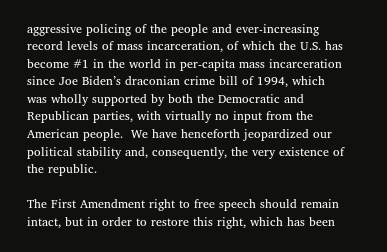aggressive policing of the people and ever-increasing record levels of mass incarceration, of which the U.S. has become #1 in the world in per-capita mass incarceration since Joe Biden’s draconian crime bill of 1994, which was wholly supported by both the Democratic and Republican parties, with virtually no input from the American people.  We have henceforth jeopardized our political stability and, consequently, the very existence of the republic.

The First Amendment right to free speech should remain intact, but in order to restore this right, which has been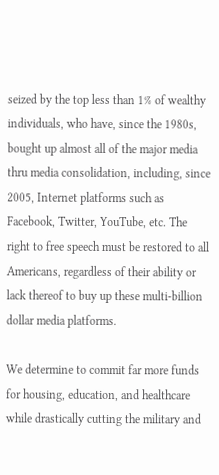seized by the top less than 1% of wealthy individuals, who have, since the 1980s, bought up almost all of the major media thru media consolidation, including, since 2005, Internet platforms such as Facebook, Twitter, YouTube, etc. The right to free speech must be restored to all Americans, regardless of their ability or lack thereof to buy up these multi-billion dollar media platforms.

We determine to commit far more funds for housing, education, and healthcare while drastically cutting the military and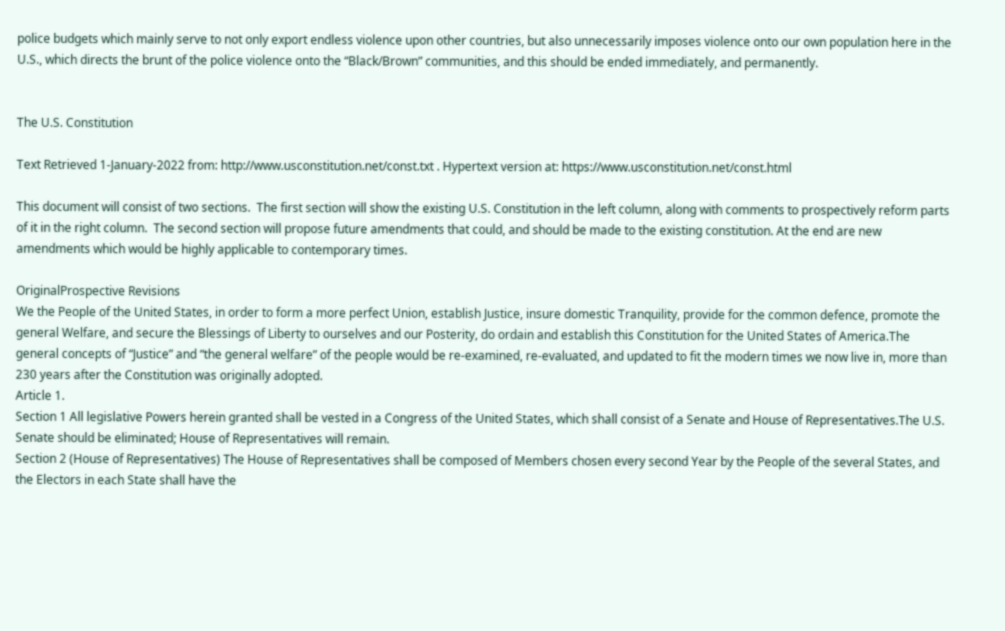police budgets which mainly serve to not only export endless violence upon other countries, but also unnecessarily imposes violence onto our own population here in the U.S., which directs the brunt of the police violence onto the “Black/Brown” communities, and this should be ended immediately, and permanently.


The U.S. Constitution

Text Retrieved 1-January-2022 from: http://www.usconstitution.net/const.txt . Hypertext version at: https://www.usconstitution.net/const.html

This document will consist of two sections.  The first section will show the existing U.S. Constitution in the left column, along with comments to prospectively reform parts of it in the right column.  The second section will propose future amendments that could, and should be made to the existing constitution. At the end are new amendments which would be highly applicable to contemporary times.

OriginalProspective Revisions
We the People of the United States, in order to form a more perfect Union, establish Justice, insure domestic Tranquility, provide for the common defence, promote the general Welfare, and secure the Blessings of Liberty to ourselves and our Posterity, do ordain and establish this Constitution for the United States of America.The general concepts of “Justice” and “the general welfare” of the people would be re-examined, re-evaluated, and updated to fit the modern times we now live in, more than 230 years after the Constitution was originally adopted.
Article 1.
Section 1 All legislative Powers herein granted shall be vested in a Congress of the United States, which shall consist of a Senate and House of Representatives.The U.S. Senate should be eliminated; House of Representatives will remain.
Section 2 (House of Representatives) The House of Representatives shall be composed of Members chosen every second Year by the People of the several States, and the Electors in each State shall have the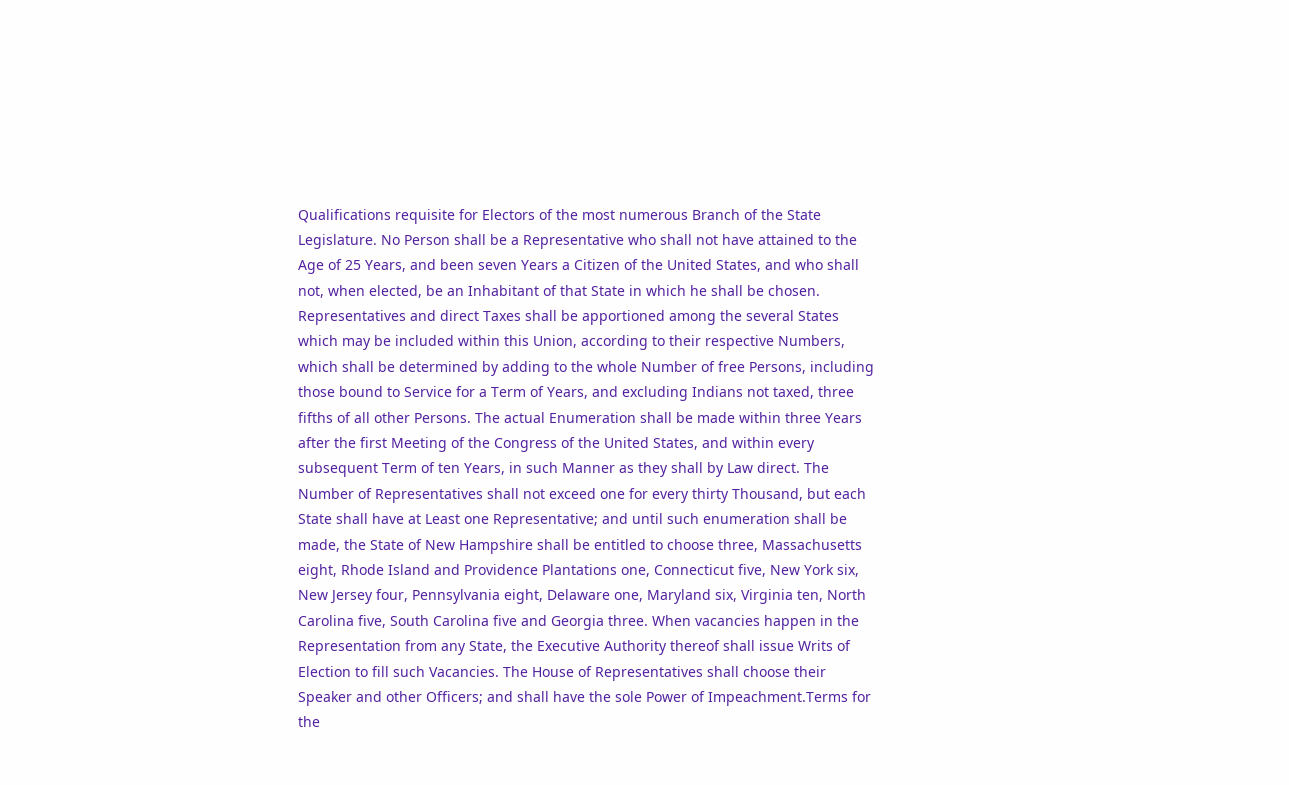Qualifications requisite for Electors of the most numerous Branch of the State Legislature. No Person shall be a Representative who shall not have attained to the Age of 25 Years, and been seven Years a Citizen of the United States, and who shall not, when elected, be an Inhabitant of that State in which he shall be chosen. Representatives and direct Taxes shall be apportioned among the several States which may be included within this Union, according to their respective Numbers, which shall be determined by adding to the whole Number of free Persons, including those bound to Service for a Term of Years, and excluding Indians not taxed, three fifths of all other Persons. The actual Enumeration shall be made within three Years after the first Meeting of the Congress of the United States, and within every subsequent Term of ten Years, in such Manner as they shall by Law direct. The Number of Representatives shall not exceed one for every thirty Thousand, but each State shall have at Least one Representative; and until such enumeration shall be made, the State of New Hampshire shall be entitled to choose three, Massachusetts eight, Rhode Island and Providence Plantations one, Connecticut five, New York six, New Jersey four, Pennsylvania eight, Delaware one, Maryland six, Virginia ten, North Carolina five, South Carolina five and Georgia three. When vacancies happen in the Representation from any State, the Executive Authority thereof shall issue Writs of Election to fill such Vacancies. The House of Representatives shall choose their Speaker and other Officers; and shall have the sole Power of Impeachment.Terms for the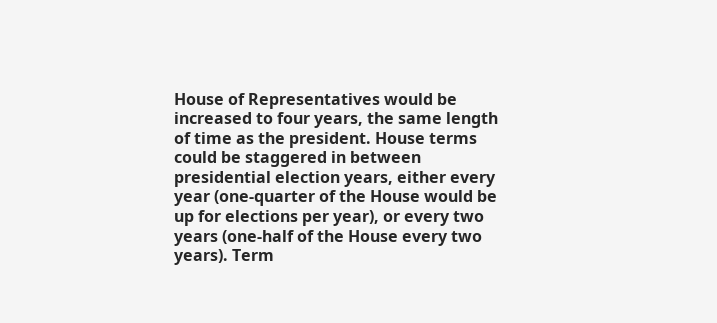House of Representatives would be increased to four years, the same length of time as the president. House terms could be staggered in between presidential election years, either every year (one-quarter of the House would be up for elections per year), or every two years (one-half of the House every two years). Term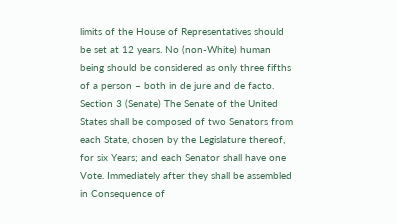limits of the House of Representatives should be set at 12 years. No (non-White) human being should be considered as only three fifths of a person – both in de jure and de facto.
Section 3 (Senate) The Senate of the United States shall be composed of two Senators from each State, chosen by the Legislature thereof, for six Years; and each Senator shall have one Vote. Immediately after they shall be assembled in Consequence of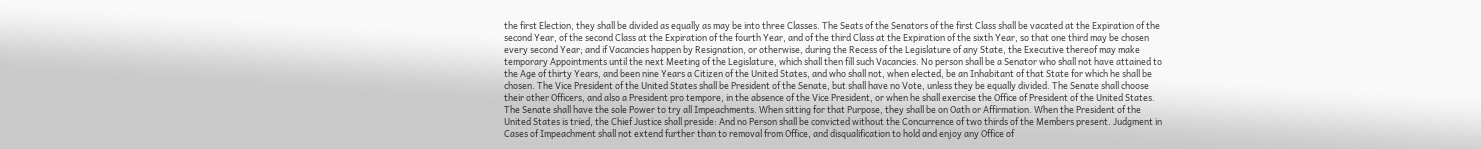the first Election, they shall be divided as equally as may be into three Classes. The Seats of the Senators of the first Class shall be vacated at the Expiration of the second Year, of the second Class at the Expiration of the fourth Year, and of the third Class at the Expiration of the sixth Year, so that one third may be chosen every second Year; and if Vacancies happen by Resignation, or otherwise, during the Recess of the Legislature of any State, the Executive thereof may make temporary Appointments until the next Meeting of the Legislature, which shall then fill such Vacancies. No person shall be a Senator who shall not have attained to the Age of thirty Years, and been nine Years a Citizen of the United States, and who shall not, when elected, be an Inhabitant of that State for which he shall be chosen. The Vice President of the United States shall be President of the Senate, but shall have no Vote, unless they be equally divided. The Senate shall choose their other Officers, and also a President pro tempore, in the absence of the Vice President, or when he shall exercise the Office of President of the United States. The Senate shall have the sole Power to try all Impeachments. When sitting for that Purpose, they shall be on Oath or Affirmation. When the President of the United States is tried, the Chief Justice shall preside: And no Person shall be convicted without the Concurrence of two thirds of the Members present. Judgment in Cases of Impeachment shall not extend further than to removal from Office, and disqualification to hold and enjoy any Office of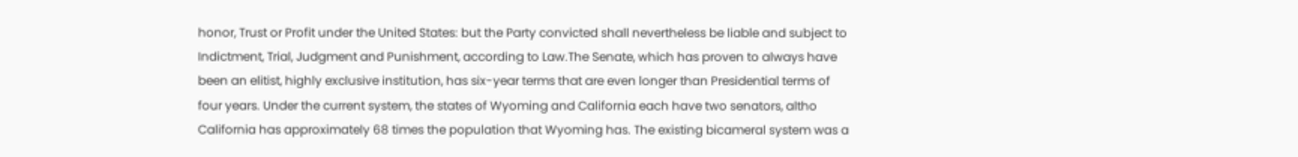honor, Trust or Profit under the United States: but the Party convicted shall nevertheless be liable and subject to Indictment, Trial, Judgment and Punishment, according to Law.The Senate, which has proven to always have been an elitist, highly exclusive institution, has six-year terms that are even longer than Presidential terms of four years. Under the current system, the states of Wyoming and California each have two senators, altho California has approximately 68 times the population that Wyoming has. The existing bicameral system was a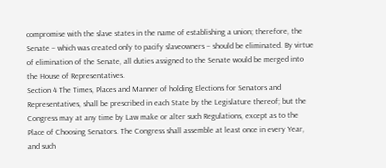compromise with the slave states in the name of establishing a union; therefore, the Senate – which was created only to pacify slaveowners – should be eliminated. By virtue of elimination of the Senate, all duties assigned to the Senate would be merged into the House of Representatives.
Section 4 The Times, Places and Manner of holding Elections for Senators and Representatives, shall be prescribed in each State by the Legislature thereof; but the Congress may at any time by Law make or alter such Regulations, except as to the Place of Choosing Senators. The Congress shall assemble at least once in every Year, and such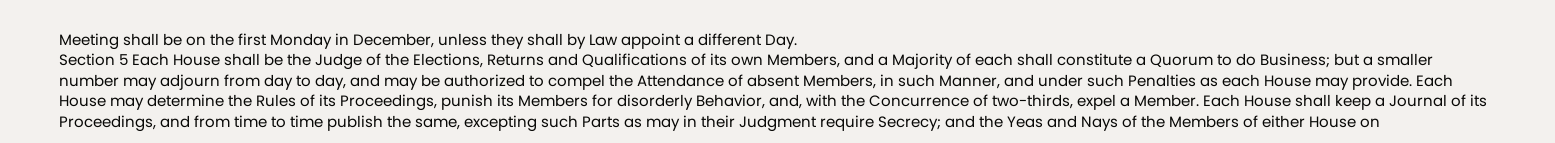Meeting shall be on the first Monday in December, unless they shall by Law appoint a different Day.
Section 5 Each House shall be the Judge of the Elections, Returns and Qualifications of its own Members, and a Majority of each shall constitute a Quorum to do Business; but a smaller number may adjourn from day to day, and may be authorized to compel the Attendance of absent Members, in such Manner, and under such Penalties as each House may provide. Each House may determine the Rules of its Proceedings, punish its Members for disorderly Behavior, and, with the Concurrence of two-thirds, expel a Member. Each House shall keep a Journal of its Proceedings, and from time to time publish the same, excepting such Parts as may in their Judgment require Secrecy; and the Yeas and Nays of the Members of either House on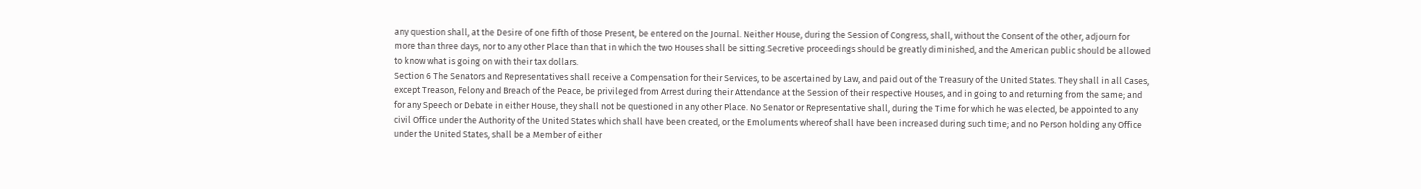any question shall, at the Desire of one fifth of those Present, be entered on the Journal. Neither House, during the Session of Congress, shall, without the Consent of the other, adjourn for more than three days, nor to any other Place than that in which the two Houses shall be sitting.Secretive proceedings should be greatly diminished, and the American public should be allowed to know what is going on with their tax dollars.
Section 6 The Senators and Representatives shall receive a Compensation for their Services, to be ascertained by Law, and paid out of the Treasury of the United States. They shall in all Cases, except Treason, Felony and Breach of the Peace, be privileged from Arrest during their Attendance at the Session of their respective Houses, and in going to and returning from the same; and for any Speech or Debate in either House, they shall not be questioned in any other Place. No Senator or Representative shall, during the Time for which he was elected, be appointed to any civil Office under the Authority of the United States which shall have been created, or the Emoluments whereof shall have been increased during such time; and no Person holding any Office under the United States, shall be a Member of either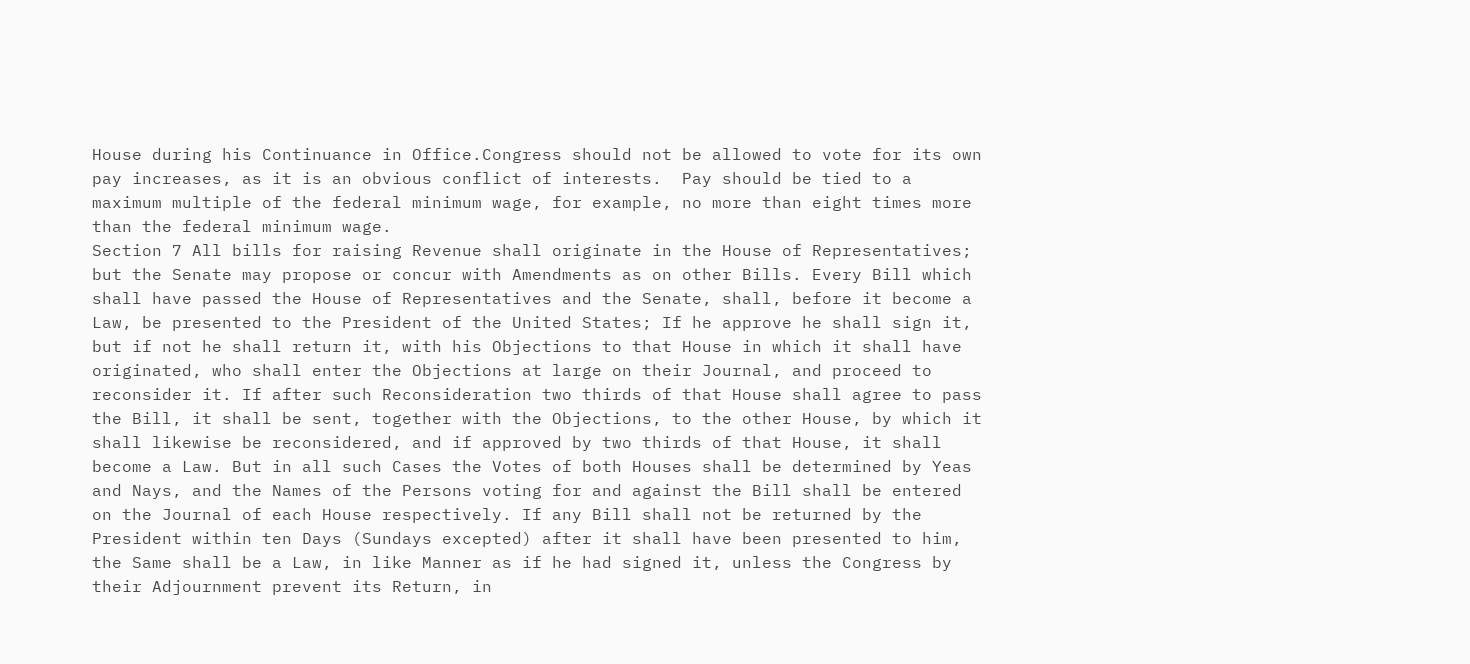House during his Continuance in Office.Congress should not be allowed to vote for its own pay increases, as it is an obvious conflict of interests.  Pay should be tied to a maximum multiple of the federal minimum wage, for example, no more than eight times more than the federal minimum wage.
Section 7 All bills for raising Revenue shall originate in the House of Representatives; but the Senate may propose or concur with Amendments as on other Bills. Every Bill which shall have passed the House of Representatives and the Senate, shall, before it become a Law, be presented to the President of the United States; If he approve he shall sign it, but if not he shall return it, with his Objections to that House in which it shall have originated, who shall enter the Objections at large on their Journal, and proceed to reconsider it. If after such Reconsideration two thirds of that House shall agree to pass the Bill, it shall be sent, together with the Objections, to the other House, by which it shall likewise be reconsidered, and if approved by two thirds of that House, it shall become a Law. But in all such Cases the Votes of both Houses shall be determined by Yeas and Nays, and the Names of the Persons voting for and against the Bill shall be entered on the Journal of each House respectively. If any Bill shall not be returned by the President within ten Days (Sundays excepted) after it shall have been presented to him, the Same shall be a Law, in like Manner as if he had signed it, unless the Congress by their Adjournment prevent its Return, in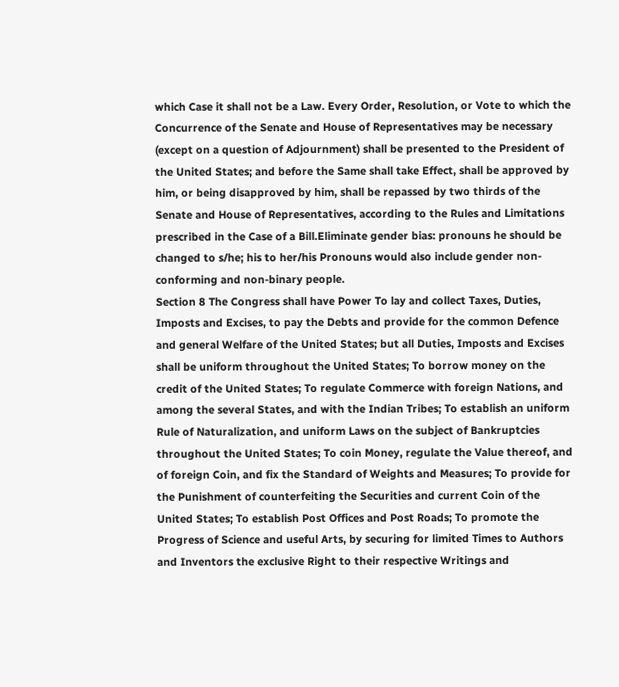which Case it shall not be a Law. Every Order, Resolution, or Vote to which the Concurrence of the Senate and House of Representatives may be necessary (except on a question of Adjournment) shall be presented to the President of the United States; and before the Same shall take Effect, shall be approved by him, or being disapproved by him, shall be repassed by two thirds of the Senate and House of Representatives, according to the Rules and Limitations prescribed in the Case of a Bill.Eliminate gender bias: pronouns he should be changed to s/he; his to her/his Pronouns would also include gender non-conforming and non-binary people.
Section 8 The Congress shall have Power To lay and collect Taxes, Duties, Imposts and Excises, to pay the Debts and provide for the common Defence and general Welfare of the United States; but all Duties, Imposts and Excises shall be uniform throughout the United States; To borrow money on the credit of the United States; To regulate Commerce with foreign Nations, and among the several States, and with the Indian Tribes; To establish an uniform Rule of Naturalization, and uniform Laws on the subject of Bankruptcies throughout the United States; To coin Money, regulate the Value thereof, and of foreign Coin, and fix the Standard of Weights and Measures; To provide for the Punishment of counterfeiting the Securities and current Coin of the United States; To establish Post Offices and Post Roads; To promote the Progress of Science and useful Arts, by securing for limited Times to Authors and Inventors the exclusive Right to their respective Writings and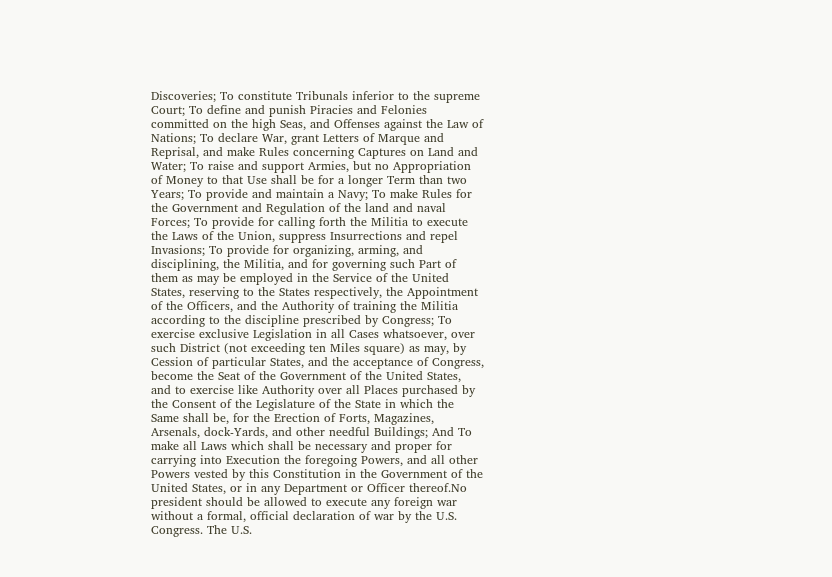Discoveries; To constitute Tribunals inferior to the supreme Court; To define and punish Piracies and Felonies committed on the high Seas, and Offenses against the Law of Nations; To declare War, grant Letters of Marque and Reprisal, and make Rules concerning Captures on Land and Water; To raise and support Armies, but no Appropriation of Money to that Use shall be for a longer Term than two Years; To provide and maintain a Navy; To make Rules for the Government and Regulation of the land and naval Forces; To provide for calling forth the Militia to execute the Laws of the Union, suppress Insurrections and repel Invasions; To provide for organizing, arming, and disciplining, the Militia, and for governing such Part of them as may be employed in the Service of the United States, reserving to the States respectively, the Appointment of the Officers, and the Authority of training the Militia according to the discipline prescribed by Congress; To exercise exclusive Legislation in all Cases whatsoever, over such District (not exceeding ten Miles square) as may, by Cession of particular States, and the acceptance of Congress, become the Seat of the Government of the United States, and to exercise like Authority over all Places purchased by the Consent of the Legislature of the State in which the Same shall be, for the Erection of Forts, Magazines, Arsenals, dock-Yards, and other needful Buildings; And To make all Laws which shall be necessary and proper for carrying into Execution the foregoing Powers, and all other Powers vested by this Constitution in the Government of the United States, or in any Department or Officer thereof.No president should be allowed to execute any foreign war without a formal, official declaration of war by the U.S. Congress. The U.S.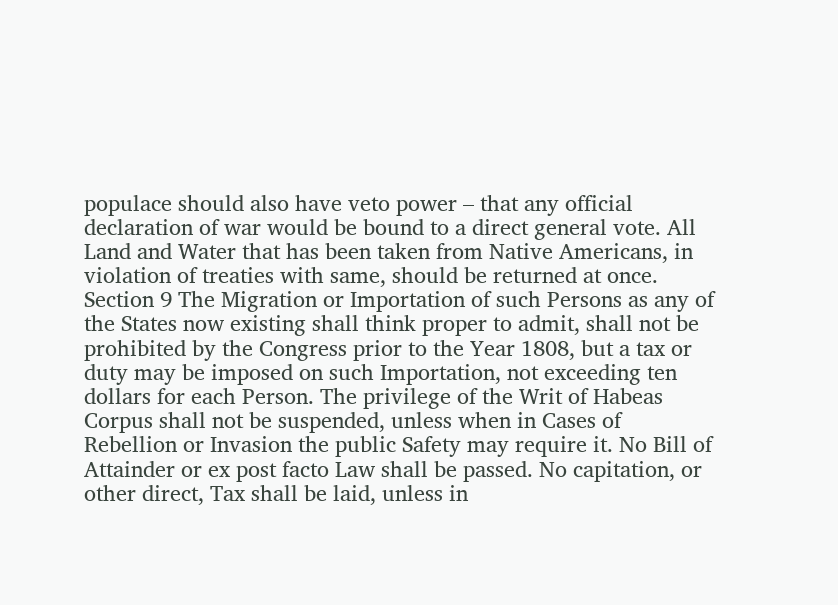populace should also have veto power – that any official declaration of war would be bound to a direct general vote. All Land and Water that has been taken from Native Americans, in violation of treaties with same, should be returned at once.
Section 9 The Migration or Importation of such Persons as any of the States now existing shall think proper to admit, shall not be prohibited by the Congress prior to the Year 1808, but a tax or duty may be imposed on such Importation, not exceeding ten dollars for each Person. The privilege of the Writ of Habeas Corpus shall not be suspended, unless when in Cases of Rebellion or Invasion the public Safety may require it. No Bill of Attainder or ex post facto Law shall be passed. No capitation, or other direct, Tax shall be laid, unless in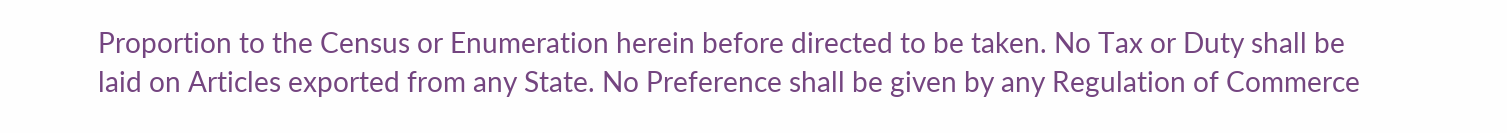Proportion to the Census or Enumeration herein before directed to be taken. No Tax or Duty shall be laid on Articles exported from any State. No Preference shall be given by any Regulation of Commerce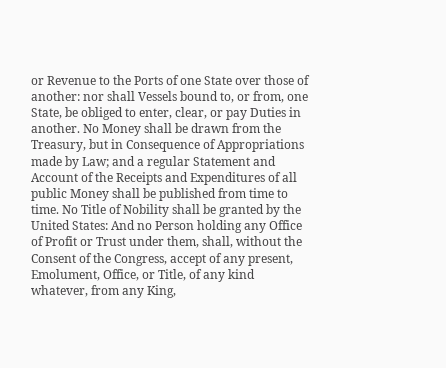or Revenue to the Ports of one State over those of another: nor shall Vessels bound to, or from, one State, be obliged to enter, clear, or pay Duties in another. No Money shall be drawn from the Treasury, but in Consequence of Appropriations made by Law; and a regular Statement and Account of the Receipts and Expenditures of all public Money shall be published from time to time. No Title of Nobility shall be granted by the United States: And no Person holding any Office of Profit or Trust under them, shall, without the Consent of the Congress, accept of any present, Emolument, Office, or Title, of any kind whatever, from any King,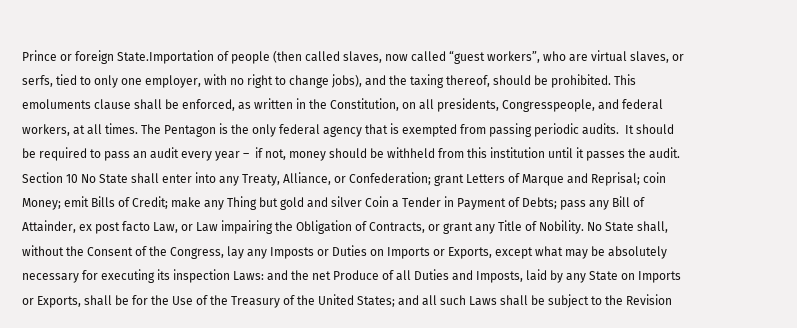Prince or foreign State.Importation of people (then called slaves, now called “guest workers”, who are virtual slaves, or serfs, tied to only one employer, with no right to change jobs), and the taxing thereof, should be prohibited. This emoluments clause shall be enforced, as written in the Constitution, on all presidents, Congresspeople, and federal workers, at all times. The Pentagon is the only federal agency that is exempted from passing periodic audits.  It should be required to pass an audit every year –  if not, money should be withheld from this institution until it passes the audit.
Section 10 No State shall enter into any Treaty, Alliance, or Confederation; grant Letters of Marque and Reprisal; coin Money; emit Bills of Credit; make any Thing but gold and silver Coin a Tender in Payment of Debts; pass any Bill of Attainder, ex post facto Law, or Law impairing the Obligation of Contracts, or grant any Title of Nobility. No State shall, without the Consent of the Congress, lay any Imposts or Duties on Imports or Exports, except what may be absolutely necessary for executing its inspection Laws: and the net Produce of all Duties and Imposts, laid by any State on Imports or Exports, shall be for the Use of the Treasury of the United States; and all such Laws shall be subject to the Revision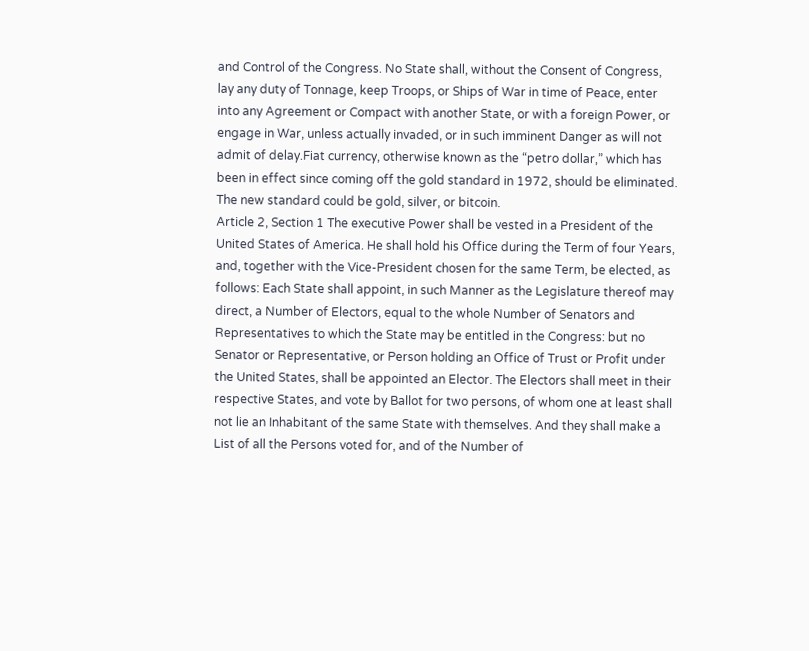and Control of the Congress. No State shall, without the Consent of Congress, lay any duty of Tonnage, keep Troops, or Ships of War in time of Peace, enter into any Agreement or Compact with another State, or with a foreign Power, or engage in War, unless actually invaded, or in such imminent Danger as will not admit of delay.Fiat currency, otherwise known as the “petro dollar,” which has been in effect since coming off the gold standard in 1972, should be eliminated.  The new standard could be gold, silver, or bitcoin.
Article 2, Section 1 The executive Power shall be vested in a President of the United States of America. He shall hold his Office during the Term of four Years, and, together with the Vice-President chosen for the same Term, be elected, as follows: Each State shall appoint, in such Manner as the Legislature thereof may direct, a Number of Electors, equal to the whole Number of Senators and Representatives to which the State may be entitled in the Congress: but no Senator or Representative, or Person holding an Office of Trust or Profit under the United States, shall be appointed an Elector. The Electors shall meet in their respective States, and vote by Ballot for two persons, of whom one at least shall not lie an Inhabitant of the same State with themselves. And they shall make a List of all the Persons voted for, and of the Number of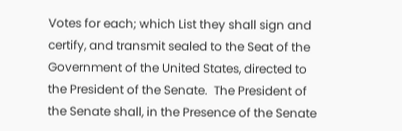Votes for each; which List they shall sign and certify, and transmit sealed to the Seat of the Government of the United States, directed to the President of the Senate.  The President of the Senate shall, in the Presence of the Senate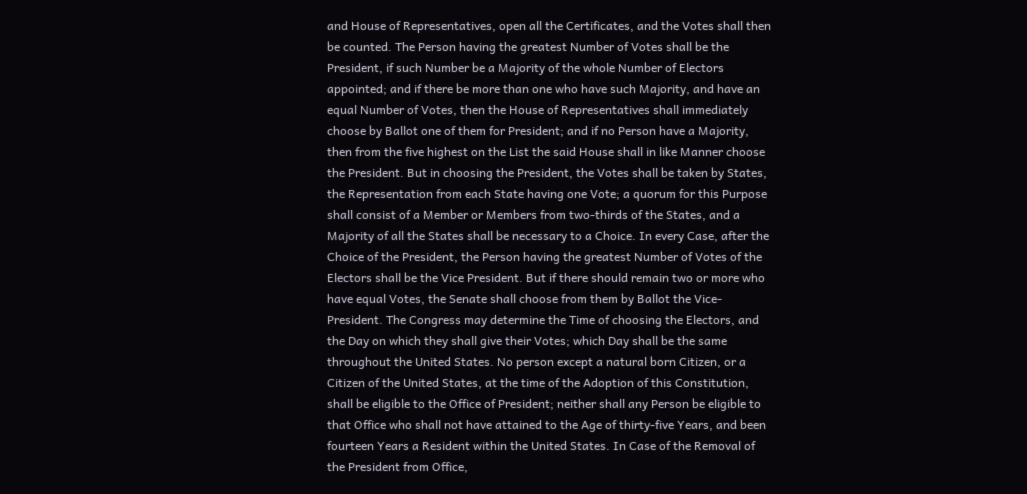and House of Representatives, open all the Certificates, and the Votes shall then be counted. The Person having the greatest Number of Votes shall be the President, if such Number be a Majority of the whole Number of Electors appointed; and if there be more than one who have such Majority, and have an equal Number of Votes, then the House of Representatives shall immediately choose by Ballot one of them for President; and if no Person have a Majority, then from the five highest on the List the said House shall in like Manner choose the President. But in choosing the President, the Votes shall be taken by States, the Representation from each State having one Vote; a quorum for this Purpose shall consist of a Member or Members from two-thirds of the States, and a Majority of all the States shall be necessary to a Choice. In every Case, after the Choice of the President, the Person having the greatest Number of Votes of the Electors shall be the Vice President. But if there should remain two or more who have equal Votes, the Senate shall choose from them by Ballot the Vice-President. The Congress may determine the Time of choosing the Electors, and the Day on which they shall give their Votes; which Day shall be the same throughout the United States. No person except a natural born Citizen, or a Citizen of the United States, at the time of the Adoption of this Constitution, shall be eligible to the Office of President; neither shall any Person be eligible to that Office who shall not have attained to the Age of thirty-five Years, and been fourteen Years a Resident within the United States. In Case of the Removal of the President from Office,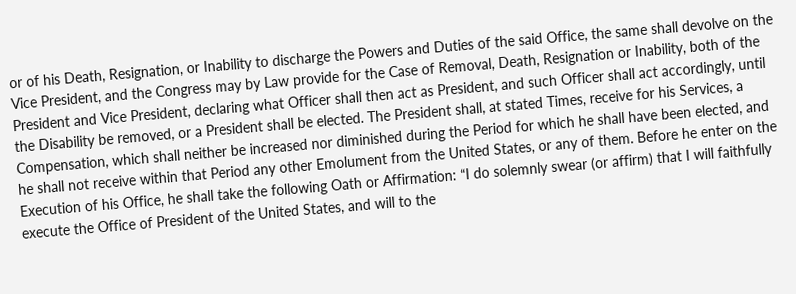or of his Death, Resignation, or Inability to discharge the Powers and Duties of the said Office, the same shall devolve on the Vice President, and the Congress may by Law provide for the Case of Removal, Death, Resignation or Inability, both of the President and Vice President, declaring what Officer shall then act as President, and such Officer shall act accordingly, until the Disability be removed, or a President shall be elected. The President shall, at stated Times, receive for his Services, a Compensation, which shall neither be increased nor diminished during the Period for which he shall have been elected, and he shall not receive within that Period any other Emolument from the United States, or any of them. Before he enter on the Execution of his Office, he shall take the following Oath or Affirmation: “I do solemnly swear (or affirm) that I will faithfully execute the Office of President of the United States, and will to the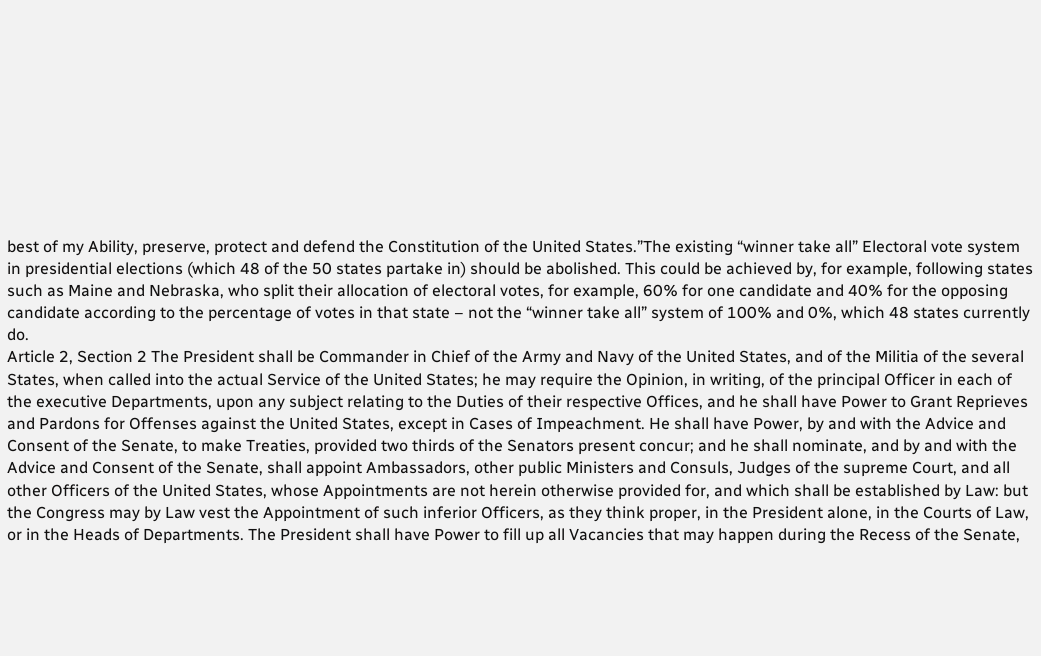best of my Ability, preserve, protect and defend the Constitution of the United States.”The existing “winner take all” Electoral vote system in presidential elections (which 48 of the 50 states partake in) should be abolished. This could be achieved by, for example, following states such as Maine and Nebraska, who split their allocation of electoral votes, for example, 60% for one candidate and 40% for the opposing candidate according to the percentage of votes in that state – not the “winner take all” system of 100% and 0%, which 48 states currently do.
Article 2, Section 2 The President shall be Commander in Chief of the Army and Navy of the United States, and of the Militia of the several States, when called into the actual Service of the United States; he may require the Opinion, in writing, of the principal Officer in each of the executive Departments, upon any subject relating to the Duties of their respective Offices, and he shall have Power to Grant Reprieves and Pardons for Offenses against the United States, except in Cases of Impeachment. He shall have Power, by and with the Advice and Consent of the Senate, to make Treaties, provided two thirds of the Senators present concur; and he shall nominate, and by and with the Advice and Consent of the Senate, shall appoint Ambassadors, other public Ministers and Consuls, Judges of the supreme Court, and all other Officers of the United States, whose Appointments are not herein otherwise provided for, and which shall be established by Law: but the Congress may by Law vest the Appointment of such inferior Officers, as they think proper, in the President alone, in the Courts of Law, or in the Heads of Departments. The President shall have Power to fill up all Vacancies that may happen during the Recess of the Senate,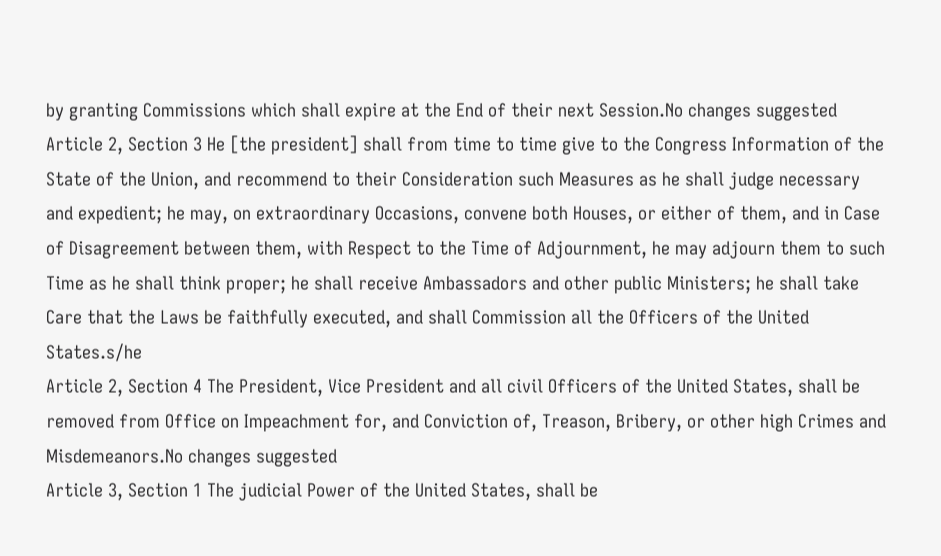by granting Commissions which shall expire at the End of their next Session.No changes suggested
Article 2, Section 3 He [the president] shall from time to time give to the Congress Information of the State of the Union, and recommend to their Consideration such Measures as he shall judge necessary and expedient; he may, on extraordinary Occasions, convene both Houses, or either of them, and in Case of Disagreement between them, with Respect to the Time of Adjournment, he may adjourn them to such Time as he shall think proper; he shall receive Ambassadors and other public Ministers; he shall take Care that the Laws be faithfully executed, and shall Commission all the Officers of the United States.s/he
Article 2, Section 4 The President, Vice President and all civil Officers of the United States, shall be removed from Office on Impeachment for, and Conviction of, Treason, Bribery, or other high Crimes and Misdemeanors.No changes suggested
Article 3, Section 1 The judicial Power of the United States, shall be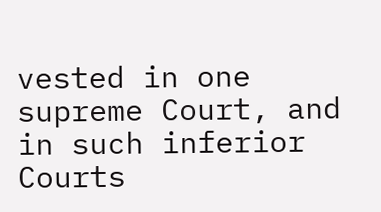vested in one supreme Court, and in such inferior Courts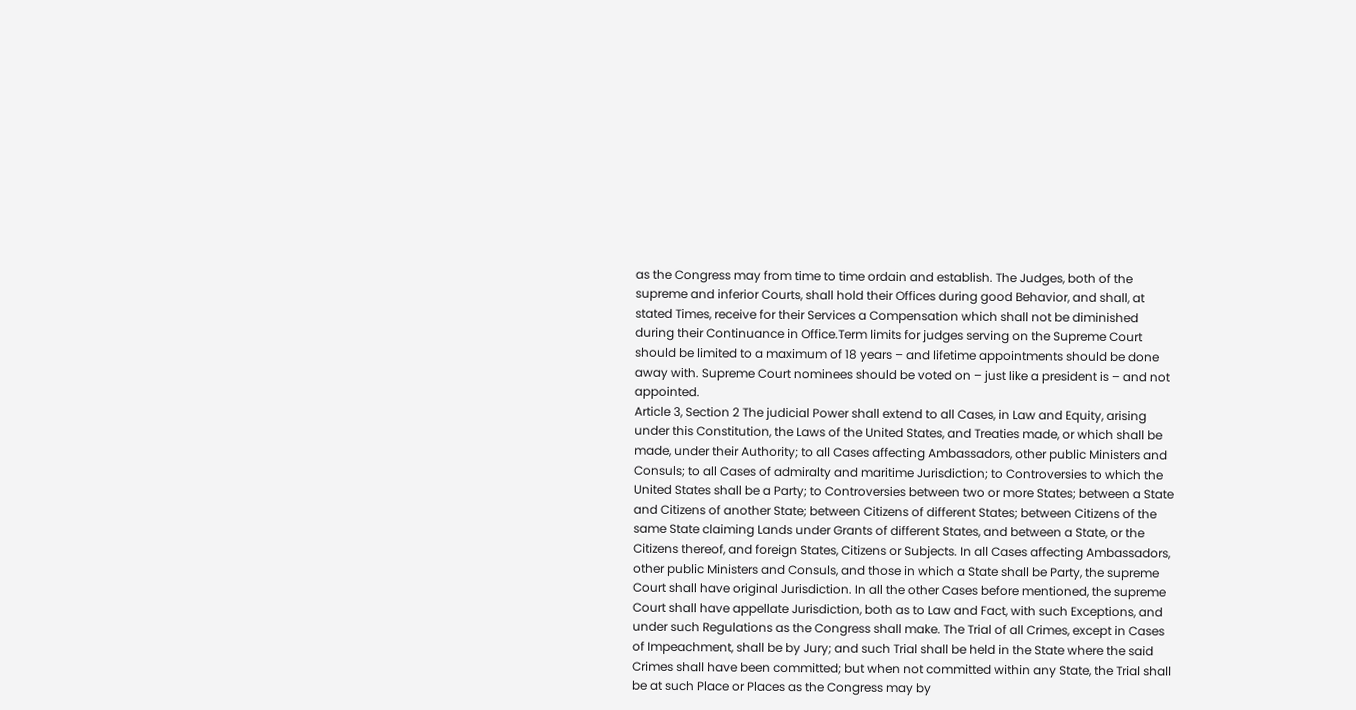as the Congress may from time to time ordain and establish. The Judges, both of the supreme and inferior Courts, shall hold their Offices during good Behavior, and shall, at stated Times, receive for their Services a Compensation which shall not be diminished during their Continuance in Office.Term limits for judges serving on the Supreme Court should be limited to a maximum of 18 years – and lifetime appointments should be done away with. Supreme Court nominees should be voted on – just like a president is – and not appointed.
Article 3, Section 2 The judicial Power shall extend to all Cases, in Law and Equity, arising under this Constitution, the Laws of the United States, and Treaties made, or which shall be made, under their Authority; to all Cases affecting Ambassadors, other public Ministers and Consuls; to all Cases of admiralty and maritime Jurisdiction; to Controversies to which the United States shall be a Party; to Controversies between two or more States; between a State and Citizens of another State; between Citizens of different States; between Citizens of the same State claiming Lands under Grants of different States, and between a State, or the Citizens thereof, and foreign States, Citizens or Subjects. In all Cases affecting Ambassadors, other public Ministers and Consuls, and those in which a State shall be Party, the supreme Court shall have original Jurisdiction. In all the other Cases before mentioned, the supreme Court shall have appellate Jurisdiction, both as to Law and Fact, with such Exceptions, and under such Regulations as the Congress shall make. The Trial of all Crimes, except in Cases of Impeachment, shall be by Jury; and such Trial shall be held in the State where the said Crimes shall have been committed; but when not committed within any State, the Trial shall be at such Place or Places as the Congress may by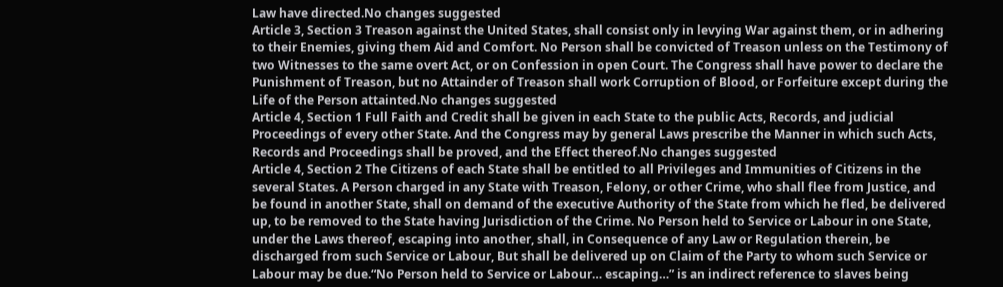Law have directed.No changes suggested
Article 3, Section 3 Treason against the United States, shall consist only in levying War against them, or in adhering to their Enemies, giving them Aid and Comfort. No Person shall be convicted of Treason unless on the Testimony of two Witnesses to the same overt Act, or on Confession in open Court. The Congress shall have power to declare the Punishment of Treason, but no Attainder of Treason shall work Corruption of Blood, or Forfeiture except during the Life of the Person attainted.No changes suggested
Article 4, Section 1 Full Faith and Credit shall be given in each State to the public Acts, Records, and judicial Proceedings of every other State. And the Congress may by general Laws prescribe the Manner in which such Acts, Records and Proceedings shall be proved, and the Effect thereof.No changes suggested
Article 4, Section 2 The Citizens of each State shall be entitled to all Privileges and Immunities of Citizens in the several States. A Person charged in any State with Treason, Felony, or other Crime, who shall flee from Justice, and be found in another State, shall on demand of the executive Authority of the State from which he fled, be delivered up, to be removed to the State having Jurisdiction of the Crime. No Person held to Service or Labour in one State, under the Laws thereof, escaping into another, shall, in Consequence of any Law or Regulation therein, be discharged from such Service or Labour, But shall be delivered up on Claim of the Party to whom such Service or Labour may be due.“No Person held to Service or Labour… escaping…” is an indirect reference to slaves being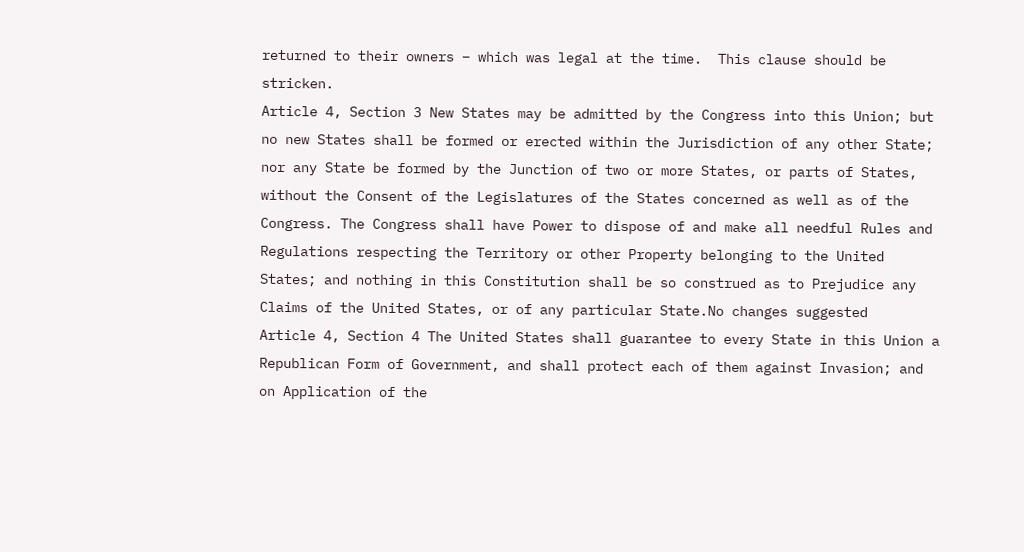returned to their owners – which was legal at the time.  This clause should be stricken.
Article 4, Section 3 New States may be admitted by the Congress into this Union; but no new States shall be formed or erected within the Jurisdiction of any other State; nor any State be formed by the Junction of two or more States, or parts of States, without the Consent of the Legislatures of the States concerned as well as of the Congress. The Congress shall have Power to dispose of and make all needful Rules and Regulations respecting the Territory or other Property belonging to the United States; and nothing in this Constitution shall be so construed as to Prejudice any Claims of the United States, or of any particular State.No changes suggested
Article 4, Section 4 The United States shall guarantee to every State in this Union a Republican Form of Government, and shall protect each of them against Invasion; and on Application of the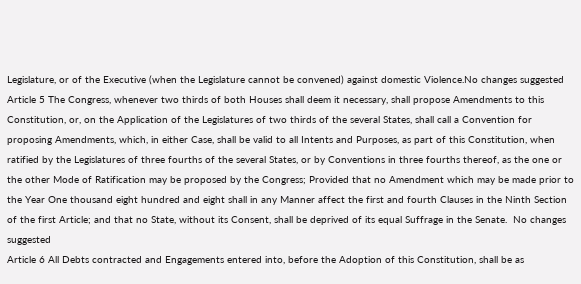Legislature, or of the Executive (when the Legislature cannot be convened) against domestic Violence.No changes suggested
Article 5 The Congress, whenever two thirds of both Houses shall deem it necessary, shall propose Amendments to this Constitution, or, on the Application of the Legislatures of two thirds of the several States, shall call a Convention for proposing Amendments, which, in either Case, shall be valid to all Intents and Purposes, as part of this Constitution, when ratified by the Legislatures of three fourths of the several States, or by Conventions in three fourths thereof, as the one or the other Mode of Ratification may be proposed by the Congress; Provided that no Amendment which may be made prior to the Year One thousand eight hundred and eight shall in any Manner affect the first and fourth Clauses in the Ninth Section of the first Article; and that no State, without its Consent, shall be deprived of its equal Suffrage in the Senate.  No changes suggested
Article 6 All Debts contracted and Engagements entered into, before the Adoption of this Constitution, shall be as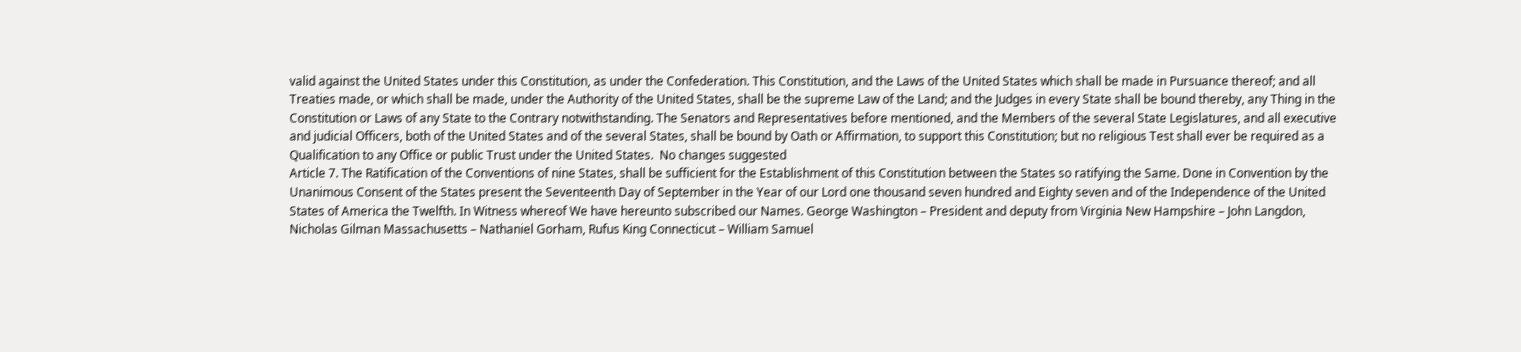valid against the United States under this Constitution, as under the Confederation. This Constitution, and the Laws of the United States which shall be made in Pursuance thereof; and all Treaties made, or which shall be made, under the Authority of the United States, shall be the supreme Law of the Land; and the Judges in every State shall be bound thereby, any Thing in the Constitution or Laws of any State to the Contrary notwithstanding. The Senators and Representatives before mentioned, and the Members of the several State Legislatures, and all executive and judicial Officers, both of the United States and of the several States, shall be bound by Oath or Affirmation, to support this Constitution; but no religious Test shall ever be required as a Qualification to any Office or public Trust under the United States.  No changes suggested
Article 7. The Ratification of the Conventions of nine States, shall be sufficient for the Establishment of this Constitution between the States so ratifying the Same. Done in Convention by the Unanimous Consent of the States present the Seventeenth Day of September in the Year of our Lord one thousand seven hundred and Eighty seven and of the Independence of the United States of America the Twelfth. In Witness whereof We have hereunto subscribed our Names. George Washington – President and deputy from Virginia New Hampshire – John Langdon, Nicholas Gilman Massachusetts – Nathaniel Gorham, Rufus King Connecticut – William Samuel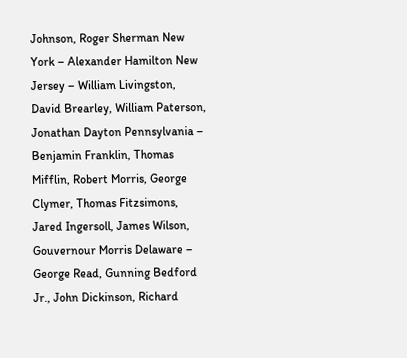Johnson, Roger Sherman New York – Alexander Hamilton New Jersey – William Livingston, David Brearley, William Paterson, Jonathan Dayton Pennsylvania – Benjamin Franklin, Thomas Mifflin, Robert Morris, George Clymer, Thomas Fitzsimons, Jared Ingersoll, James Wilson, Gouvernour Morris Delaware – George Read, Gunning Bedford Jr., John Dickinson, Richard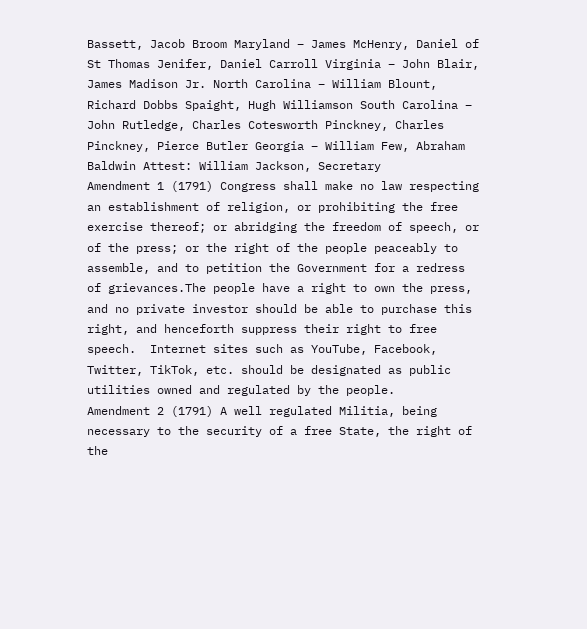Bassett, Jacob Broom Maryland – James McHenry, Daniel of St Thomas Jenifer, Daniel Carroll Virginia – John Blair, James Madison Jr. North Carolina – William Blount, Richard Dobbs Spaight, Hugh Williamson South Carolina – John Rutledge, Charles Cotesworth Pinckney, Charles Pinckney, Pierce Butler Georgia – William Few, Abraham Baldwin Attest: William Jackson, Secretary
Amendment 1 (1791) Congress shall make no law respecting an establishment of religion, or prohibiting the free exercise thereof; or abridging the freedom of speech, or of the press; or the right of the people peaceably to assemble, and to petition the Government for a redress of grievances.The people have a right to own the press, and no private investor should be able to purchase this right, and henceforth suppress their right to free speech.  Internet sites such as YouTube, Facebook, Twitter, TikTok, etc. should be designated as public utilities owned and regulated by the people.
Amendment 2 (1791) A well regulated Militia, being necessary to the security of a free State, the right of the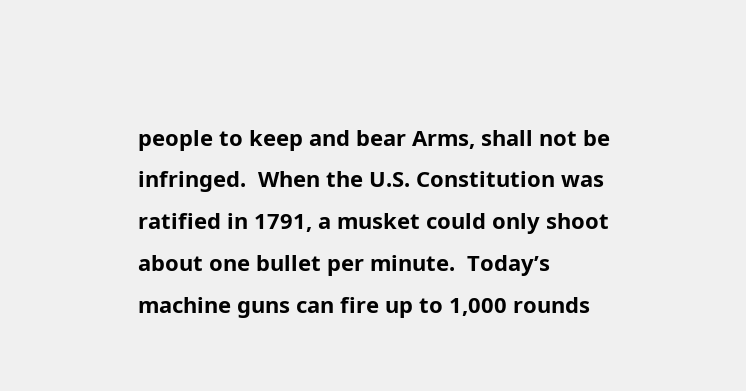people to keep and bear Arms, shall not be infringed.  When the U.S. Constitution was ratified in 1791, a musket could only shoot about one bullet per minute.  Today’s machine guns can fire up to 1,000 rounds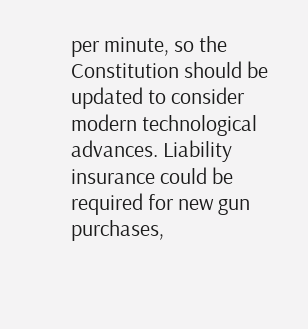per minute, so the Constitution should be updated to consider modern technological advances. Liability insurance could be required for new gun purchases,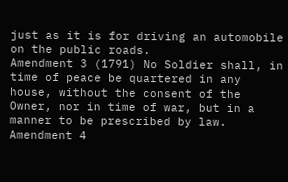just as it is for driving an automobile on the public roads.
Amendment 3 (1791) No Soldier shall, in time of peace be quartered in any house, without the consent of the Owner, nor in time of war, but in a manner to be prescribed by law.
Amendment 4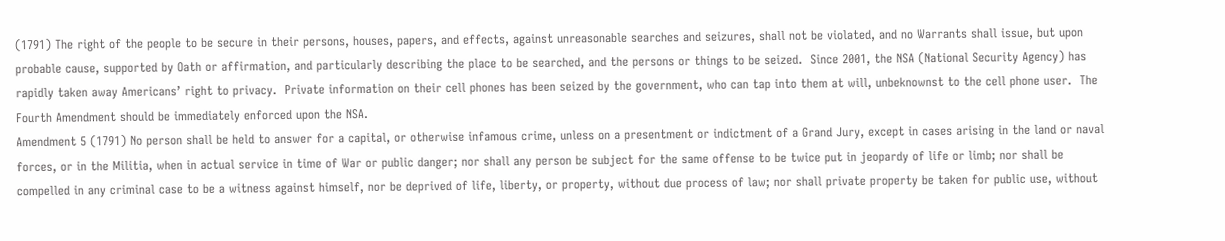(1791) The right of the people to be secure in their persons, houses, papers, and effects, against unreasonable searches and seizures, shall not be violated, and no Warrants shall issue, but upon probable cause, supported by Oath or affirmation, and particularly describing the place to be searched, and the persons or things to be seized.  Since 2001, the NSA (National Security Agency) has rapidly taken away Americans’ right to privacy.  Private information on their cell phones has been seized by the government, who can tap into them at will, unbeknownst to the cell phone user.  The Fourth Amendment should be immediately enforced upon the NSA.
Amendment 5 (1791) No person shall be held to answer for a capital, or otherwise infamous crime, unless on a presentment or indictment of a Grand Jury, except in cases arising in the land or naval forces, or in the Militia, when in actual service in time of War or public danger; nor shall any person be subject for the same offense to be twice put in jeopardy of life or limb; nor shall be compelled in any criminal case to be a witness against himself, nor be deprived of life, liberty, or property, without due process of law; nor shall private property be taken for public use, without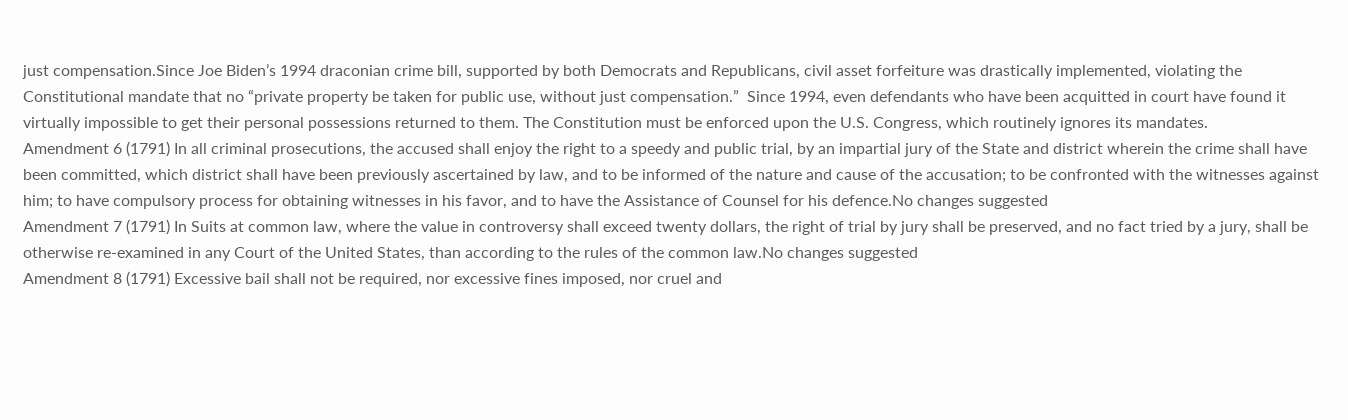just compensation.Since Joe Biden’s 1994 draconian crime bill, supported by both Democrats and Republicans, civil asset forfeiture was drastically implemented, violating the Constitutional mandate that no “private property be taken for public use, without just compensation.”  Since 1994, even defendants who have been acquitted in court have found it virtually impossible to get their personal possessions returned to them. The Constitution must be enforced upon the U.S. Congress, which routinely ignores its mandates.
Amendment 6 (1791) In all criminal prosecutions, the accused shall enjoy the right to a speedy and public trial, by an impartial jury of the State and district wherein the crime shall have been committed, which district shall have been previously ascertained by law, and to be informed of the nature and cause of the accusation; to be confronted with the witnesses against him; to have compulsory process for obtaining witnesses in his favor, and to have the Assistance of Counsel for his defence.No changes suggested
Amendment 7 (1791) In Suits at common law, where the value in controversy shall exceed twenty dollars, the right of trial by jury shall be preserved, and no fact tried by a jury, shall be otherwise re-examined in any Court of the United States, than according to the rules of the common law.No changes suggested
Amendment 8 (1791) Excessive bail shall not be required, nor excessive fines imposed, nor cruel and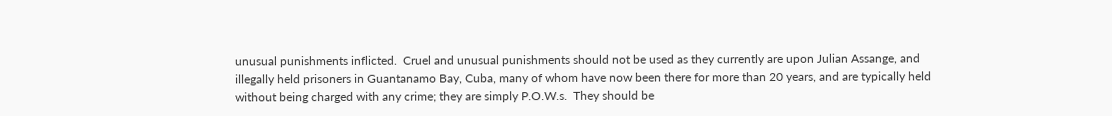unusual punishments inflicted.  Cruel and unusual punishments should not be used as they currently are upon Julian Assange, and illegally held prisoners in Guantanamo Bay, Cuba, many of whom have now been there for more than 20 years, and are typically held without being charged with any crime; they are simply P.O.W.s.  They should be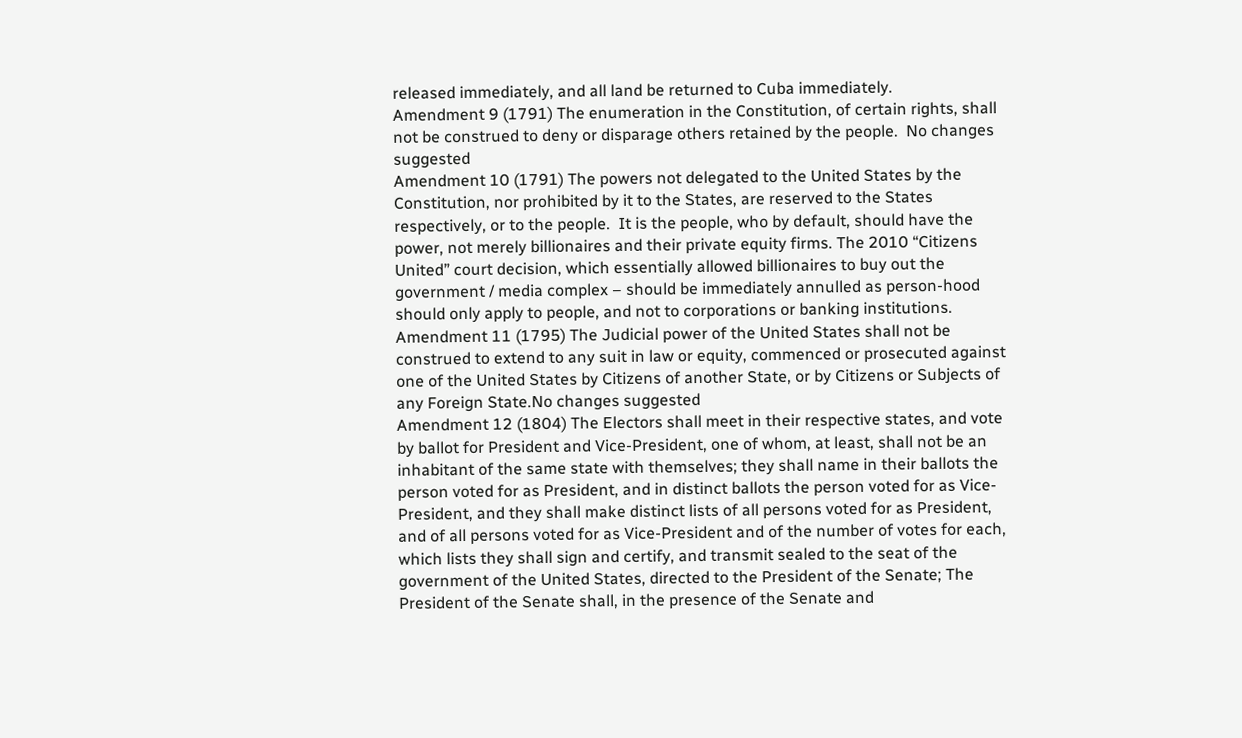released immediately, and all land be returned to Cuba immediately.
Amendment 9 (1791) The enumeration in the Constitution, of certain rights, shall not be construed to deny or disparage others retained by the people.  No changes suggested
Amendment 10 (1791) The powers not delegated to the United States by the Constitution, nor prohibited by it to the States, are reserved to the States respectively, or to the people.  It is the people, who by default, should have the power, not merely billionaires and their private equity firms. The 2010 “Citizens United” court decision, which essentially allowed billionaires to buy out the government / media complex – should be immediately annulled as person-hood should only apply to people, and not to corporations or banking institutions.
Amendment 11 (1795) The Judicial power of the United States shall not be construed to extend to any suit in law or equity, commenced or prosecuted against one of the United States by Citizens of another State, or by Citizens or Subjects of any Foreign State.No changes suggested
Amendment 12 (1804) The Electors shall meet in their respective states, and vote by ballot for President and Vice-President, one of whom, at least, shall not be an inhabitant of the same state with themselves; they shall name in their ballots the person voted for as President, and in distinct ballots the person voted for as Vice-President, and they shall make distinct lists of all persons voted for as President, and of all persons voted for as Vice-President and of the number of votes for each, which lists they shall sign and certify, and transmit sealed to the seat of the government of the United States, directed to the President of the Senate; The President of the Senate shall, in the presence of the Senate and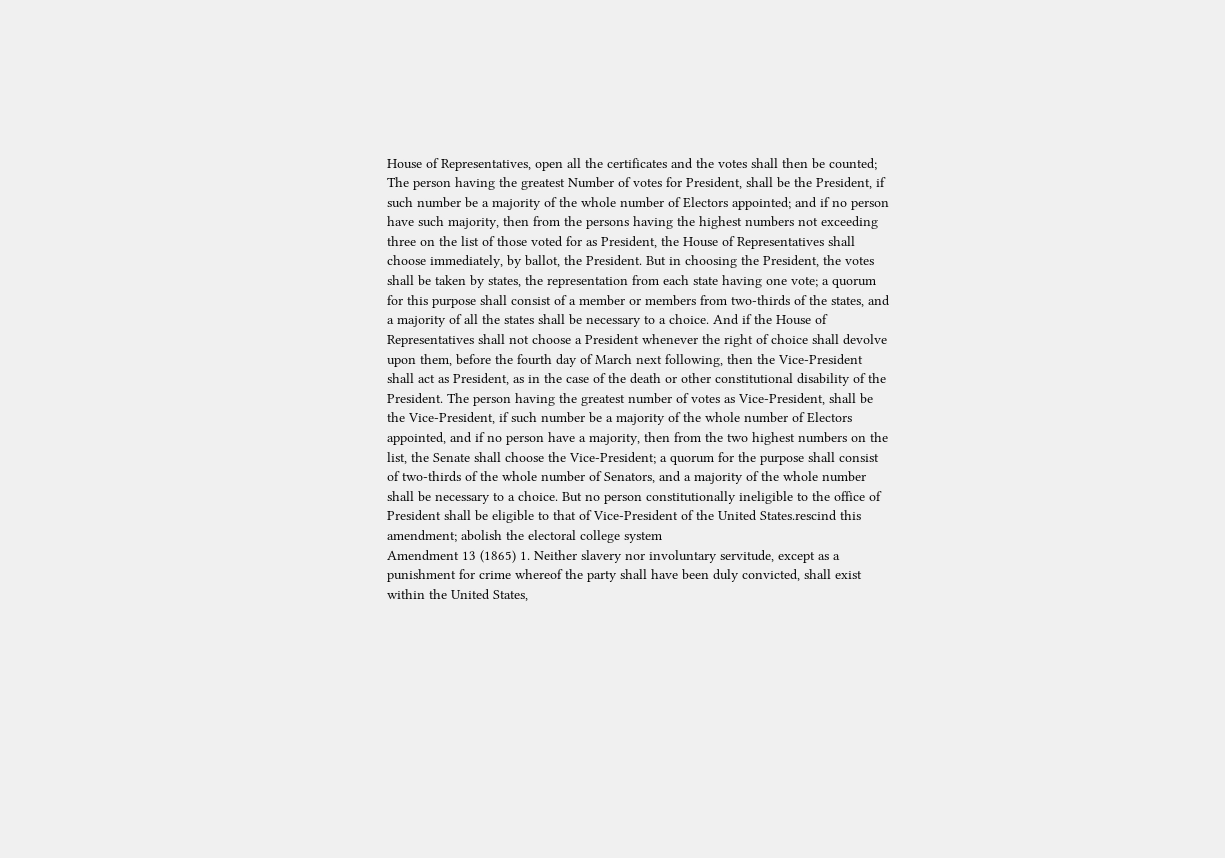House of Representatives, open all the certificates and the votes shall then be counted; The person having the greatest Number of votes for President, shall be the President, if such number be a majority of the whole number of Electors appointed; and if no person have such majority, then from the persons having the highest numbers not exceeding three on the list of those voted for as President, the House of Representatives shall choose immediately, by ballot, the President. But in choosing the President, the votes shall be taken by states, the representation from each state having one vote; a quorum for this purpose shall consist of a member or members from two-thirds of the states, and a majority of all the states shall be necessary to a choice. And if the House of Representatives shall not choose a President whenever the right of choice shall devolve upon them, before the fourth day of March next following, then the Vice-President shall act as President, as in the case of the death or other constitutional disability of the President. The person having the greatest number of votes as Vice-President, shall be the Vice-President, if such number be a majority of the whole number of Electors appointed, and if no person have a majority, then from the two highest numbers on the list, the Senate shall choose the Vice-President; a quorum for the purpose shall consist of two-thirds of the whole number of Senators, and a majority of the whole number shall be necessary to a choice. But no person constitutionally ineligible to the office of President shall be eligible to that of Vice-President of the United States.rescind this amendment; abolish the electoral college system
Amendment 13 (1865) 1. Neither slavery nor involuntary servitude, except as a punishment for crime whereof the party shall have been duly convicted, shall exist within the United States,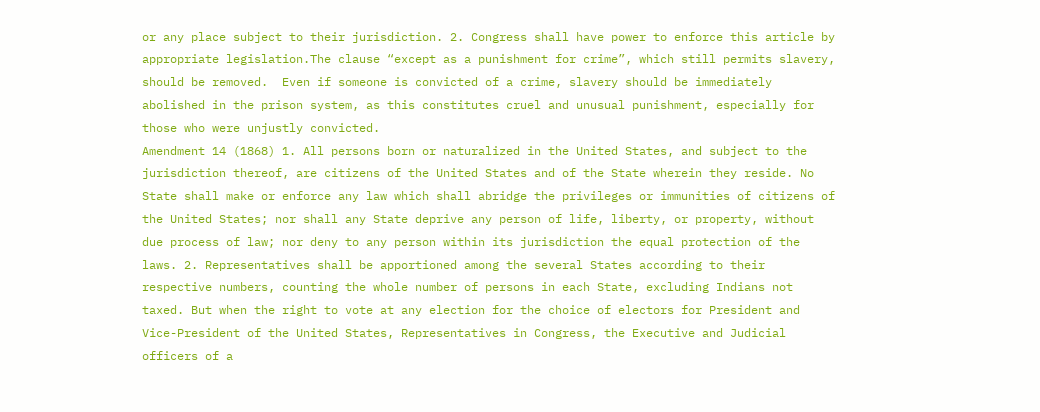or any place subject to their jurisdiction. 2. Congress shall have power to enforce this article by appropriate legislation.The clause “except as a punishment for crime”, which still permits slavery, should be removed.  Even if someone is convicted of a crime, slavery should be immediately abolished in the prison system, as this constitutes cruel and unusual punishment, especially for those who were unjustly convicted.
Amendment 14 (1868) 1. All persons born or naturalized in the United States, and subject to the jurisdiction thereof, are citizens of the United States and of the State wherein they reside. No State shall make or enforce any law which shall abridge the privileges or immunities of citizens of the United States; nor shall any State deprive any person of life, liberty, or property, without due process of law; nor deny to any person within its jurisdiction the equal protection of the laws. 2. Representatives shall be apportioned among the several States according to their respective numbers, counting the whole number of persons in each State, excluding Indians not taxed. But when the right to vote at any election for the choice of electors for President and Vice-President of the United States, Representatives in Congress, the Executive and Judicial officers of a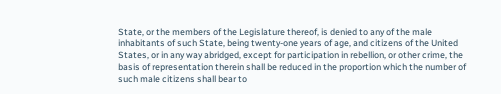State, or the members of the Legislature thereof, is denied to any of the male inhabitants of such State, being twenty-one years of age, and citizens of the United States, or in any way abridged, except for participation in rebellion, or other crime, the basis of representation therein shall be reduced in the proportion which the number of such male citizens shall bear to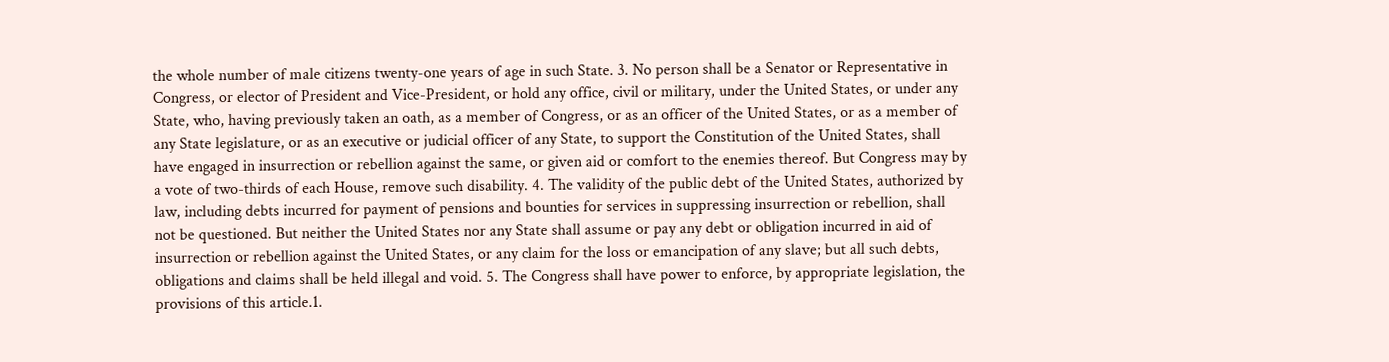the whole number of male citizens twenty-one years of age in such State. 3. No person shall be a Senator or Representative in Congress, or elector of President and Vice-President, or hold any office, civil or military, under the United States, or under any State, who, having previously taken an oath, as a member of Congress, or as an officer of the United States, or as a member of any State legislature, or as an executive or judicial officer of any State, to support the Constitution of the United States, shall have engaged in insurrection or rebellion against the same, or given aid or comfort to the enemies thereof. But Congress may by a vote of two-thirds of each House, remove such disability. 4. The validity of the public debt of the United States, authorized by law, including debts incurred for payment of pensions and bounties for services in suppressing insurrection or rebellion, shall not be questioned. But neither the United States nor any State shall assume or pay any debt or obligation incurred in aid of insurrection or rebellion against the United States, or any claim for the loss or emancipation of any slave; but all such debts, obligations and claims shall be held illegal and void. 5. The Congress shall have power to enforce, by appropriate legislation, the provisions of this article.1.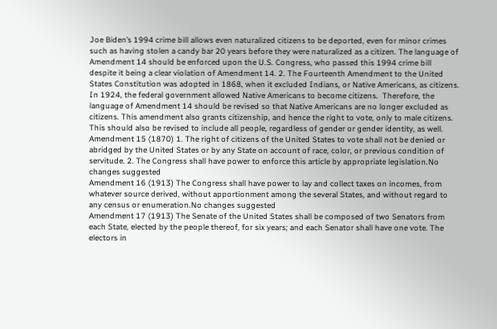Joe Biden’s 1994 crime bill allows even naturalized citizens to be deported, even for minor crimes such as having stolen a candy bar 20 years before they were naturalized as a citizen. The language of Amendment 14 should be enforced upon the U.S. Congress, who passed this 1994 crime bill despite it being a clear violation of Amendment 14. 2. The Fourteenth Amendment to the United States Constitution was adopted in 1868, when it excluded Indians, or Native Americans, as citizens.  In 1924, the federal government allowed Native Americans to become citizens.  Therefore, the language of Amendment 14 should be revised so that Native Americans are no longer excluded as citizens. This amendment also grants citizenship, and hence the right to vote, only to male citizens.  This should also be revised to include all people, regardless of gender or gender identity, as well.
Amendment 15 (1870) 1. The right of citizens of the United States to vote shall not be denied or abridged by the United States or by any State on account of race, color, or previous condition of servitude. 2. The Congress shall have power to enforce this article by appropriate legislation.No changes suggested
Amendment 16 (1913) The Congress shall have power to lay and collect taxes on incomes, from whatever source derived, without apportionment among the several States, and without regard to any census or enumeration.No changes suggested
Amendment 17 (1913) The Senate of the United States shall be composed of two Senators from each State, elected by the people thereof, for six years; and each Senator shall have one vote. The electors in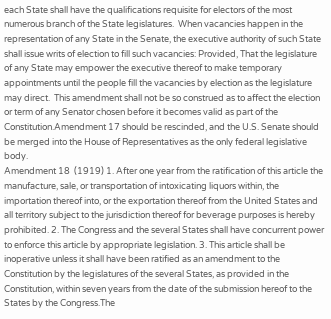each State shall have the qualifications requisite for electors of the most numerous branch of the State legislatures.  When vacancies happen in the representation of any State in the Senate, the executive authority of such State shall issue writs of election to fill such vacancies: Provided, That the legislature of any State may empower the executive thereof to make temporary appointments until the people fill the vacancies by election as the legislature may direct.  This amendment shall not be so construed as to affect the election or term of any Senator chosen before it becomes valid as part of the Constitution.Amendment 17 should be rescinded, and the U.S. Senate should be merged into the House of Representatives as the only federal legislative body.
Amendment 18  (1919) 1. After one year from the ratification of this article the manufacture, sale, or transportation of intoxicating liquors within, the importation thereof into, or the exportation thereof from the United States and all territory subject to the jurisdiction thereof for beverage purposes is hereby prohibited. 2. The Congress and the several States shall have concurrent power to enforce this article by appropriate legislation. 3. This article shall be inoperative unless it shall have been ratified as an amendment to the Constitution by the legislatures of the several States, as provided in the Constitution, within seven years from the date of the submission hereof to the States by the Congress.The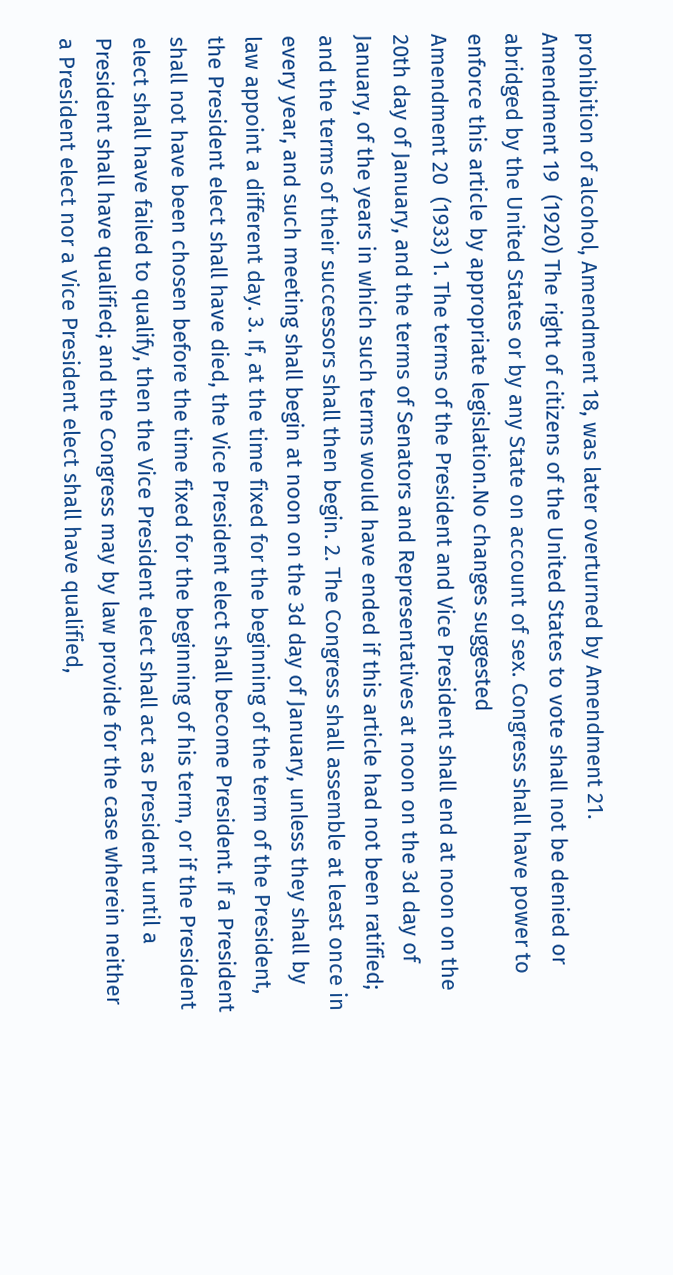prohibition of alcohol, Amendment 18, was later overturned by Amendment 21.
Amendment 19  (1920) The right of citizens of the United States to vote shall not be denied or abridged by the United States or by any State on account of sex. Congress shall have power to enforce this article by appropriate legislation.No changes suggested
Amendment 20  (1933) 1. The terms of the President and Vice President shall end at noon on the 20th day of January, and the terms of Senators and Representatives at noon on the 3d day of January, of the years in which such terms would have ended if this article had not been ratified; and the terms of their successors shall then begin. 2. The Congress shall assemble at least once in every year, and such meeting shall begin at noon on the 3d day of January, unless they shall by law appoint a different day. 3. If, at the time fixed for the beginning of the term of the President, the President elect shall have died, the Vice President elect shall become President. If a President shall not have been chosen before the time fixed for the beginning of his term, or if the President elect shall have failed to qualify, then the Vice President elect shall act as President until a President shall have qualified; and the Congress may by law provide for the case wherein neither a President elect nor a Vice President elect shall have qualified,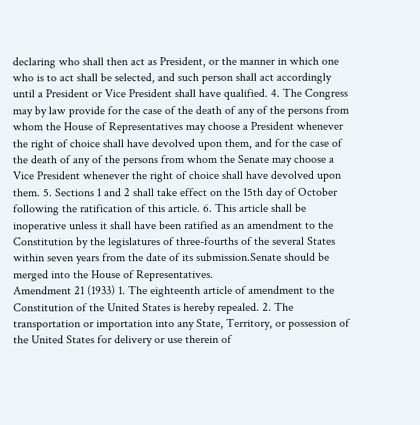declaring who shall then act as President, or the manner in which one who is to act shall be selected, and such person shall act accordingly until a President or Vice President shall have qualified. 4. The Congress may by law provide for the case of the death of any of the persons from whom the House of Representatives may choose a President whenever the right of choice shall have devolved upon them, and for the case of the death of any of the persons from whom the Senate may choose a Vice President whenever the right of choice shall have devolved upon them. 5. Sections 1 and 2 shall take effect on the 15th day of October following the ratification of this article. 6. This article shall be inoperative unless it shall have been ratified as an amendment to the Constitution by the legislatures of three-fourths of the several States within seven years from the date of its submission.Senate should be merged into the House of Representatives.
Amendment 21 (1933) 1. The eighteenth article of amendment to the Constitution of the United States is hereby repealed. 2. The transportation or importation into any State, Territory, or possession of the United States for delivery or use therein of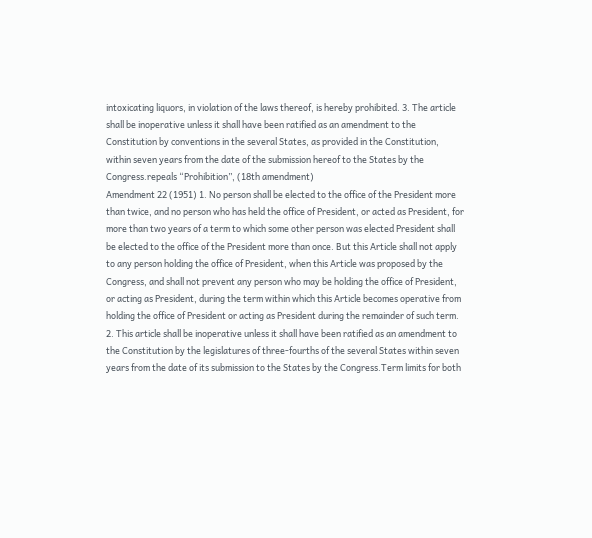intoxicating liquors, in violation of the laws thereof, is hereby prohibited. 3. The article shall be inoperative unless it shall have been ratified as an amendment to the Constitution by conventions in the several States, as provided in the Constitution, within seven years from the date of the submission hereof to the States by the Congress.repeals “Prohibition”, (18th amendment)
Amendment 22 (1951) 1. No person shall be elected to the office of the President more than twice, and no person who has held the office of President, or acted as President, for more than two years of a term to which some other person was elected President shall be elected to the office of the President more than once. But this Article shall not apply to any person holding the office of President, when this Article was proposed by the Congress, and shall not prevent any person who may be holding the office of President, or acting as President, during the term within which this Article becomes operative from holding the office of President or acting as President during the remainder of such term. 2. This article shall be inoperative unless it shall have been ratified as an amendment to the Constitution by the legislatures of three-fourths of the several States within seven years from the date of its submission to the States by the Congress.Term limits for both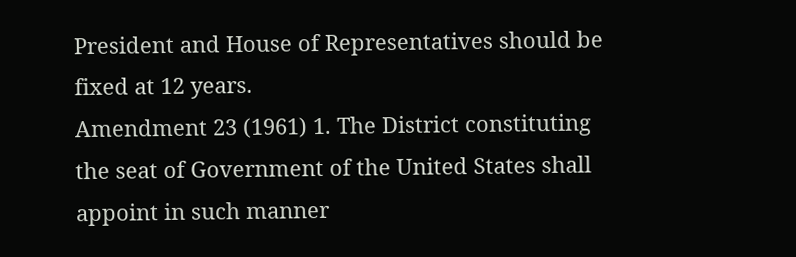President and House of Representatives should be fixed at 12 years.
Amendment 23 (1961) 1. The District constituting the seat of Government of the United States shall appoint in such manner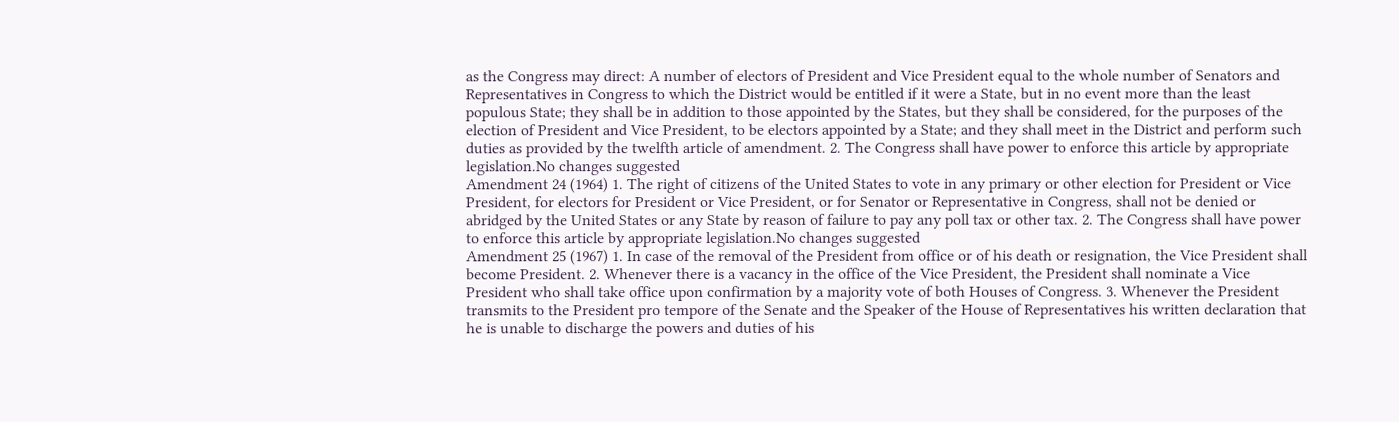as the Congress may direct: A number of electors of President and Vice President equal to the whole number of Senators and Representatives in Congress to which the District would be entitled if it were a State, but in no event more than the least populous State; they shall be in addition to those appointed by the States, but they shall be considered, for the purposes of the election of President and Vice President, to be electors appointed by a State; and they shall meet in the District and perform such duties as provided by the twelfth article of amendment. 2. The Congress shall have power to enforce this article by appropriate legislation.No changes suggested
Amendment 24 (1964) 1. The right of citizens of the United States to vote in any primary or other election for President or Vice President, for electors for President or Vice President, or for Senator or Representative in Congress, shall not be denied or abridged by the United States or any State by reason of failure to pay any poll tax or other tax. 2. The Congress shall have power to enforce this article by appropriate legislation.No changes suggested
Amendment 25 (1967) 1. In case of the removal of the President from office or of his death or resignation, the Vice President shall become President. 2. Whenever there is a vacancy in the office of the Vice President, the President shall nominate a Vice President who shall take office upon confirmation by a majority vote of both Houses of Congress. 3. Whenever the President transmits to the President pro tempore of the Senate and the Speaker of the House of Representatives his written declaration that he is unable to discharge the powers and duties of his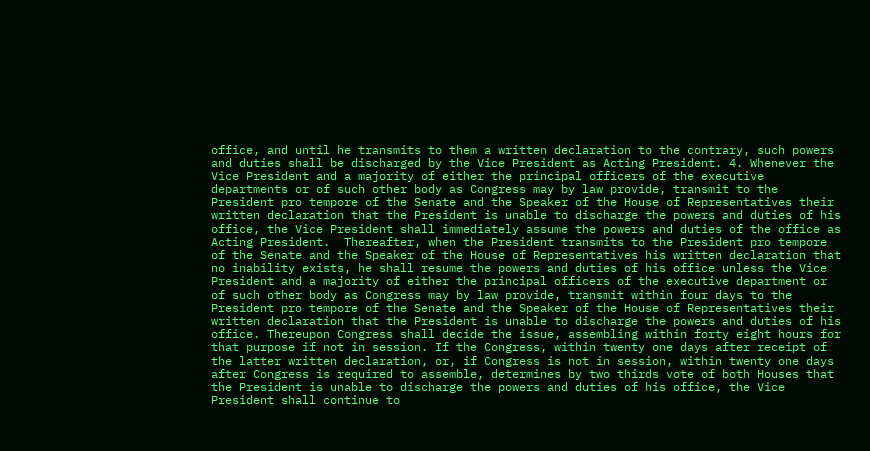office, and until he transmits to them a written declaration to the contrary, such powers and duties shall be discharged by the Vice President as Acting President. 4. Whenever the Vice President and a majority of either the principal officers of the executive departments or of such other body as Congress may by law provide, transmit to the President pro tempore of the Senate and the Speaker of the House of Representatives their written declaration that the President is unable to discharge the powers and duties of his office, the Vice President shall immediately assume the powers and duties of the office as Acting President.  Thereafter, when the President transmits to the President pro tempore of the Senate and the Speaker of the House of Representatives his written declaration that no inability exists, he shall resume the powers and duties of his office unless the Vice President and a majority of either the principal officers of the executive department or of such other body as Congress may by law provide, transmit within four days to the President pro tempore of the Senate and the Speaker of the House of Representatives their written declaration that the President is unable to discharge the powers and duties of his office. Thereupon Congress shall decide the issue, assembling within forty eight hours for that purpose if not in session. If the Congress, within twenty one days after receipt of the latter written declaration, or, if Congress is not in session, within twenty one days after Congress is required to assemble, determines by two thirds vote of both Houses that the President is unable to discharge the powers and duties of his office, the Vice President shall continue to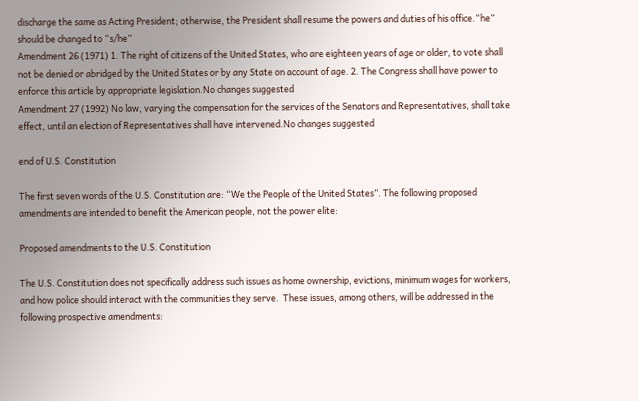discharge the same as Acting President; otherwise, the President shall resume the powers and duties of his office.“he” should be changed to “s/he”
Amendment 26 (1971) 1. The right of citizens of the United States, who are eighteen years of age or older, to vote shall not be denied or abridged by the United States or by any State on account of age. 2. The Congress shall have power to enforce this article by appropriate legislation.No changes suggested
Amendment 27 (1992) No law, varying the compensation for the services of the Senators and Representatives, shall take effect, until an election of Representatives shall have intervened.No changes suggested

end of U.S. Constitution

The first seven words of the U.S. Constitution are: “We the People of the United States”. The following proposed amendments are intended to benefit the American people, not the power elite:

Proposed amendments to the U.S. Constitution

The U.S. Constitution does not specifically address such issues as home ownership, evictions, minimum wages for workers, and how police should interact with the communities they serve.  These issues, among others, will be addressed in the following prospective amendments: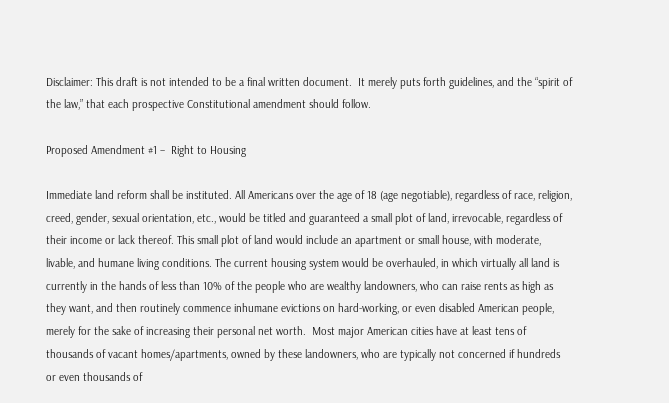Disclaimer: This draft is not intended to be a final written document.  It merely puts forth guidelines, and the “spirit of the law,” that each prospective Constitutional amendment should follow.

Proposed Amendment #1 –  Right to Housing

Immediate land reform shall be instituted. All Americans over the age of 18 (age negotiable), regardless of race, religion, creed, gender, sexual orientation, etc., would be titled and guaranteed a small plot of land, irrevocable, regardless of their income or lack thereof. This small plot of land would include an apartment or small house, with moderate, livable, and humane living conditions. The current housing system would be overhauled, in which virtually all land is currently in the hands of less than 10% of the people who are wealthy landowners, who can raise rents as high as they want, and then routinely commence inhumane evictions on hard-working, or even disabled American people, merely for the sake of increasing their personal net worth.  Most major American cities have at least tens of thousands of vacant homes/apartments, owned by these landowners, who are typically not concerned if hundreds or even thousands of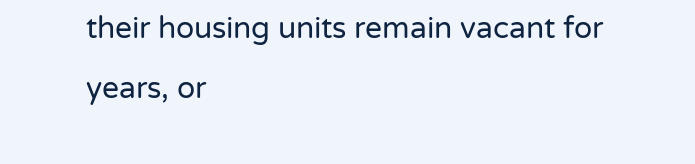their housing units remain vacant for years, or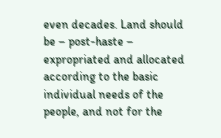even decades. Land should be – post-haste – expropriated and allocated according to the basic individual needs of the people, and not for the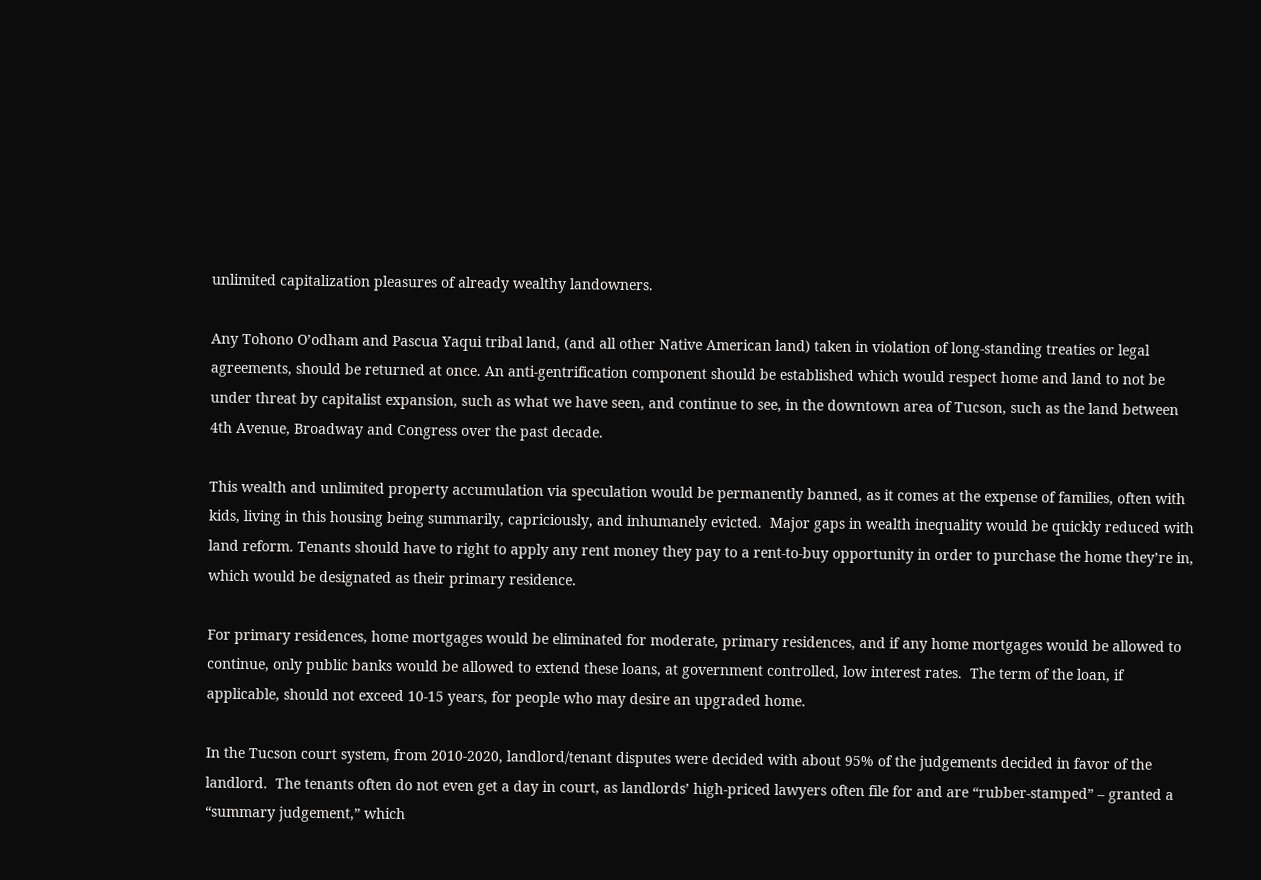unlimited capitalization pleasures of already wealthy landowners.

Any Tohono O’odham and Pascua Yaqui tribal land, (and all other Native American land) taken in violation of long-standing treaties or legal agreements, should be returned at once. An anti-gentrification component should be established which would respect home and land to not be under threat by capitalist expansion, such as what we have seen, and continue to see, in the downtown area of Tucson, such as the land between 4th Avenue, Broadway and Congress over the past decade.

This wealth and unlimited property accumulation via speculation would be permanently banned, as it comes at the expense of families, often with kids, living in this housing being summarily, capriciously, and inhumanely evicted.  Major gaps in wealth inequality would be quickly reduced with land reform. Tenants should have to right to apply any rent money they pay to a rent-to-buy opportunity in order to purchase the home they’re in, which would be designated as their primary residence.

For primary residences, home mortgages would be eliminated for moderate, primary residences, and if any home mortgages would be allowed to continue, only public banks would be allowed to extend these loans, at government controlled, low interest rates.  The term of the loan, if applicable, should not exceed 10-15 years, for people who may desire an upgraded home.

In the Tucson court system, from 2010-2020, landlord/tenant disputes were decided with about 95% of the judgements decided in favor of the landlord.  The tenants often do not even get a day in court, as landlords’ high-priced lawyers often file for and are “rubber-stamped” – granted a “summary judgement,” which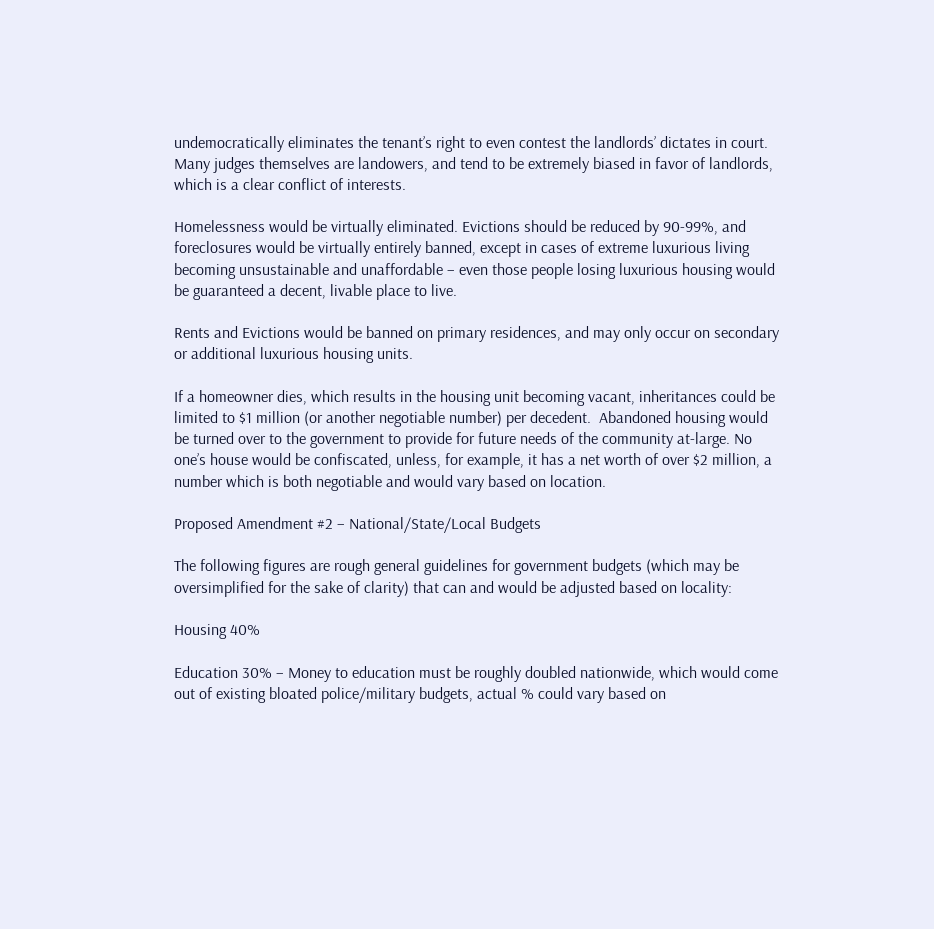undemocratically eliminates the tenant’s right to even contest the landlords’ dictates in court. Many judges themselves are landowers, and tend to be extremely biased in favor of landlords, which is a clear conflict of interests.

Homelessness would be virtually eliminated. Evictions should be reduced by 90-99%, and foreclosures would be virtually entirely banned, except in cases of extreme luxurious living becoming unsustainable and unaffordable – even those people losing luxurious housing would be guaranteed a decent, livable place to live.

Rents and Evictions would be banned on primary residences, and may only occur on secondary or additional luxurious housing units.

If a homeowner dies, which results in the housing unit becoming vacant, inheritances could be limited to $1 million (or another negotiable number) per decedent.  Abandoned housing would be turned over to the government to provide for future needs of the community at-large. No one’s house would be confiscated, unless, for example, it has a net worth of over $2 million, a number which is both negotiable and would vary based on location.

Proposed Amendment #2 – National/State/Local Budgets

The following figures are rough general guidelines for government budgets (which may be oversimplified for the sake of clarity) that can and would be adjusted based on locality:

Housing 40%

Education 30% – Money to education must be roughly doubled nationwide, which would come out of existing bloated police/military budgets, actual % could vary based on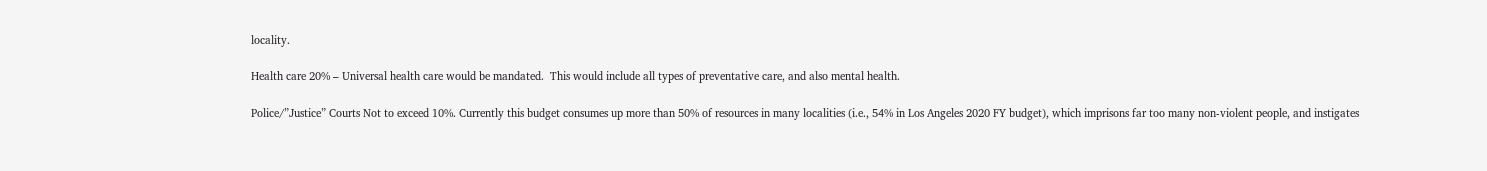locality.

Health care 20% – Universal health care would be mandated.  This would include all types of preventative care, and also mental health.

Police/”Justice” Courts Not to exceed 10%. Currently this budget consumes up more than 50% of resources in many localities (i.e., 54% in Los Angeles 2020 FY budget), which imprisons far too many non-violent people, and instigates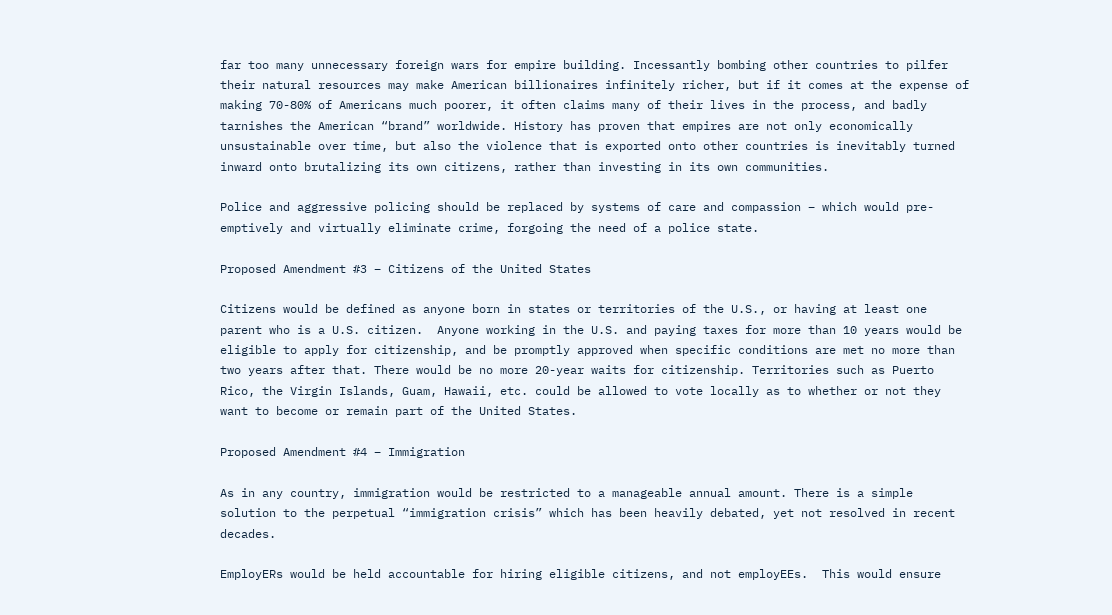far too many unnecessary foreign wars for empire building. Incessantly bombing other countries to pilfer their natural resources may make American billionaires infinitely richer, but if it comes at the expense of making 70-80% of Americans much poorer, it often claims many of their lives in the process, and badly tarnishes the American “brand” worldwide. History has proven that empires are not only economically unsustainable over time, but also the violence that is exported onto other countries is inevitably turned inward onto brutalizing its own citizens, rather than investing in its own communities.

Police and aggressive policing should be replaced by systems of care and compassion – which would pre-emptively and virtually eliminate crime, forgoing the need of a police state.

Proposed Amendment #3 – Citizens of the United States

Citizens would be defined as anyone born in states or territories of the U.S., or having at least one parent who is a U.S. citizen.  Anyone working in the U.S. and paying taxes for more than 10 years would be eligible to apply for citizenship, and be promptly approved when specific conditions are met no more than two years after that. There would be no more 20-year waits for citizenship. Territories such as Puerto Rico, the Virgin Islands, Guam, Hawaii, etc. could be allowed to vote locally as to whether or not they want to become or remain part of the United States.

Proposed Amendment #4 – Immigration

As in any country, immigration would be restricted to a manageable annual amount. There is a simple solution to the perpetual “immigration crisis” which has been heavily debated, yet not resolved in recent decades.

EmployERs would be held accountable for hiring eligible citizens, and not employEEs.  This would ensure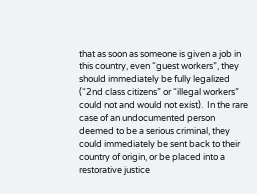that as soon as someone is given a job in this country, even “guest workers”, they should immediately be fully legalized (“2nd class citizens” or “illegal workers” could not and would not exist).  In the rare case of an undocumented person deemed to be a serious criminal, they could immediately be sent back to their country of origin, or be placed into a restorative justice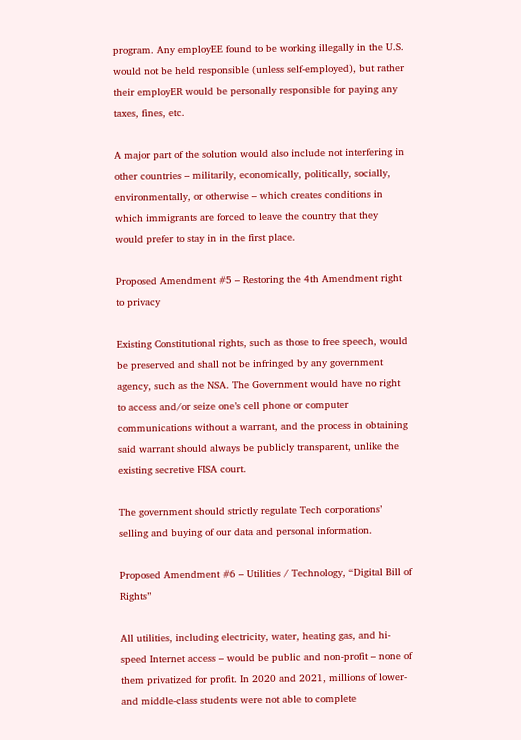program. Any employEE found to be working illegally in the U.S. would not be held responsible (unless self-employed), but rather their employER would be personally responsible for paying any taxes, fines, etc.

A major part of the solution would also include not interfering in other countries – militarily, economically, politically, socially, environmentally, or otherwise – which creates conditions in which immigrants are forced to leave the country that they would prefer to stay in in the first place.

Proposed Amendment #5 – Restoring the 4th Amendment right to privacy

Existing Constitutional rights, such as those to free speech, would be preserved and shall not be infringed by any government agency, such as the NSA. The Government would have no right to access and/or seize one’s cell phone or computer communications without a warrant, and the process in obtaining said warrant should always be publicly transparent, unlike the existing secretive FISA court.

The government should strictly regulate Tech corporations’ selling and buying of our data and personal information.

Proposed Amendment #6 – Utilities / Technology, “Digital Bill of Rights”

All utilities, including electricity, water, heating gas, and hi-speed Internet access – would be public and non-profit – none of them privatized for profit. In 2020 and 2021, millions of lower- and middle-class students were not able to complete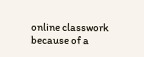online classwork because of a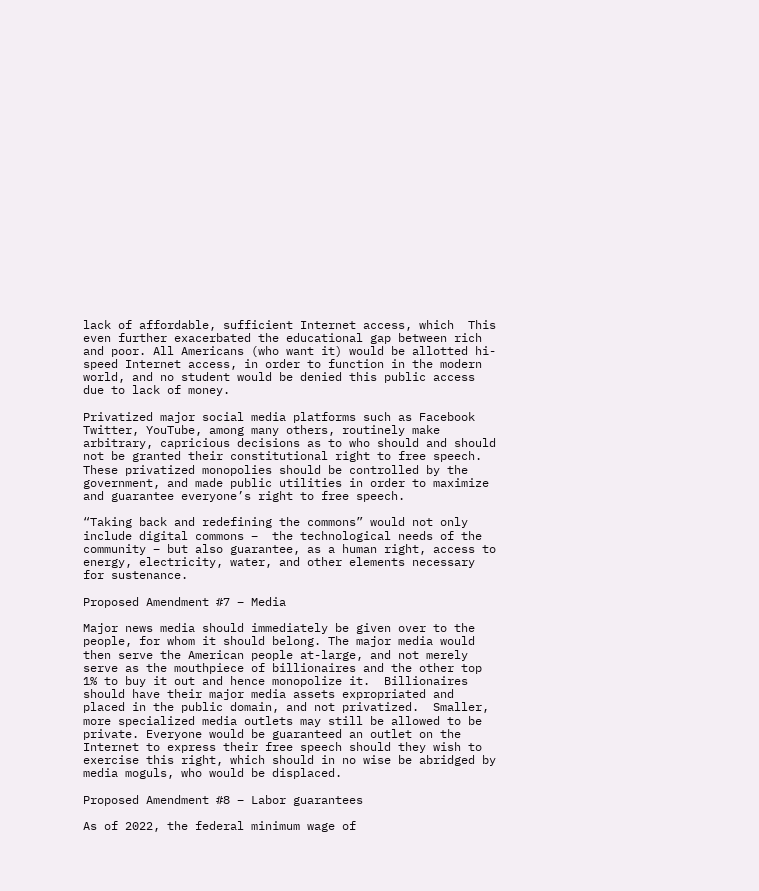lack of affordable, sufficient Internet access, which  This even further exacerbated the educational gap between rich and poor. All Americans (who want it) would be allotted hi-speed Internet access, in order to function in the modern world, and no student would be denied this public access due to lack of money.

Privatized major social media platforms such as Facebook Twitter, YouTube, among many others, routinely make arbitrary, capricious decisions as to who should and should not be granted their constitutional right to free speech.  These privatized monopolies should be controlled by the government, and made public utilities in order to maximize and guarantee everyone’s right to free speech.

“Taking back and redefining the commons” would not only include digital commons –  the technological needs of the community – but also guarantee, as a human right, access to energy, electricity, water, and other elements necessary for sustenance.

Proposed Amendment #7 – Media

Major news media should immediately be given over to the people, for whom it should belong. The major media would then serve the American people at-large, and not merely serve as the mouthpiece of billionaires and the other top 1% to buy it out and hence monopolize it.  Billionaires should have their major media assets expropriated and placed in the public domain, and not privatized.  Smaller, more specialized media outlets may still be allowed to be private. Everyone would be guaranteed an outlet on the Internet to express their free speech should they wish to exercise this right, which should in no wise be abridged by media moguls, who would be displaced.

Proposed Amendment #8 – Labor guarantees

As of 2022, the federal minimum wage of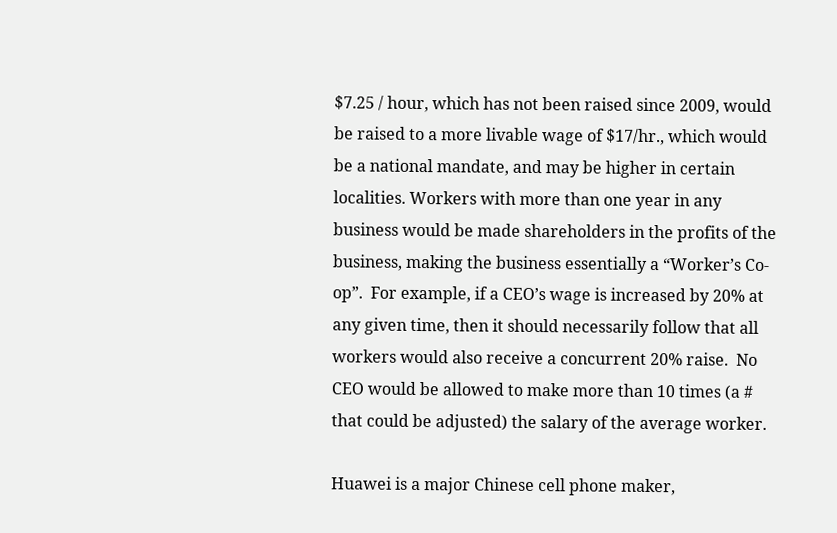$7.25 / hour, which has not been raised since 2009, would be raised to a more livable wage of $17/hr., which would be a national mandate, and may be higher in certain localities. Workers with more than one year in any business would be made shareholders in the profits of the business, making the business essentially a “Worker’s Co-op”.  For example, if a CEO’s wage is increased by 20% at any given time, then it should necessarily follow that all workers would also receive a concurrent 20% raise.  No CEO would be allowed to make more than 10 times (a # that could be adjusted) the salary of the average worker.

Huawei is a major Chinese cell phone maker,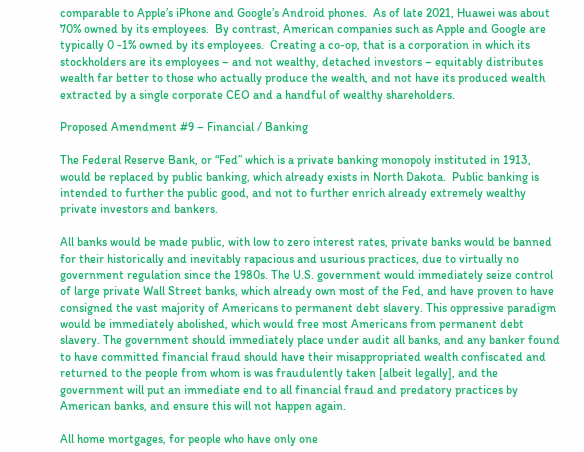comparable to Apple’s iPhone and Google’s Android phones.  As of late 2021, Huawei was about 70% owned by its employees.  By contrast, American companies such as Apple and Google are typically 0 -1% owned by its employees.  Creating a co-op, that is a corporation in which its stockholders are its employees – and not wealthy, detached investors – equitably distributes wealth far better to those who actually produce the wealth, and not have its produced wealth extracted by a single corporate CEO and a handful of wealthy shareholders.

Proposed Amendment #9 – Financial / Banking

The Federal Reserve Bank, or “Fed” which is a private banking monopoly instituted in 1913, would be replaced by public banking, which already exists in North Dakota.  Public banking is intended to further the public good, and not to further enrich already extremely wealthy private investors and bankers.

All banks would be made public, with low to zero interest rates, private banks would be banned for their historically and inevitably rapacious and usurious practices, due to virtually no government regulation since the 1980s. The U.S. government would immediately seize control of large private Wall Street banks, which already own most of the Fed, and have proven to have consigned the vast majority of Americans to permanent debt slavery. This oppressive paradigm would be immediately abolished, which would free most Americans from permanent debt slavery. The government should immediately place under audit all banks, and any banker found to have committed financial fraud should have their misappropriated wealth confiscated and returned to the people from whom is was fraudulently taken [albeit legally], and the government will put an immediate end to all financial fraud and predatory practices by American banks, and ensure this will not happen again.

All home mortgages, for people who have only one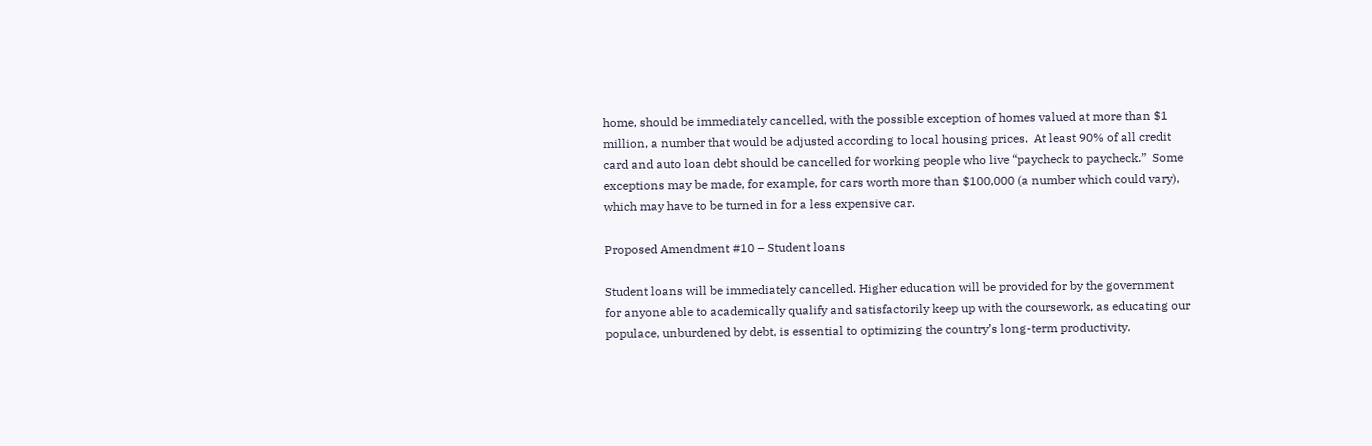home, should be immediately cancelled, with the possible exception of homes valued at more than $1 million, a number that would be adjusted according to local housing prices.  At least 90% of all credit card and auto loan debt should be cancelled for working people who live “paycheck to paycheck.”  Some exceptions may be made, for example, for cars worth more than $100,000 (a number which could vary), which may have to be turned in for a less expensive car.

Proposed Amendment #10 – Student loans

Student loans will be immediately cancelled. Higher education will be provided for by the government for anyone able to academically qualify and satisfactorily keep up with the coursework, as educating our populace, unburdened by debt, is essential to optimizing the country’s long-term productivity.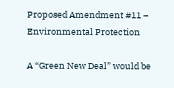Proposed Amendment #11 – Environmental Protection

A “Green New Deal” would be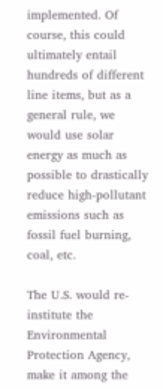implemented. Of course, this could ultimately entail hundreds of different line items, but as a general rule, we would use solar energy as much as possible to drastically reduce high-pollutant emissions such as fossil fuel burning, coal, etc.

The U.S. would re-institute the Environmental Protection Agency, make it among the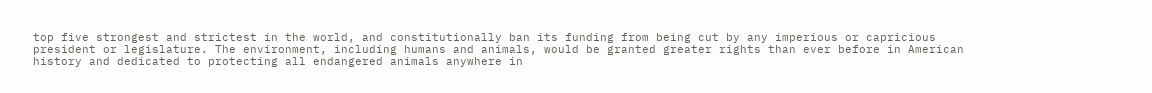top five strongest and strictest in the world, and constitutionally ban its funding from being cut by any imperious or capricious president or legislature. The environment, including humans and animals, would be granted greater rights than ever before in American history and dedicated to protecting all endangered animals anywhere in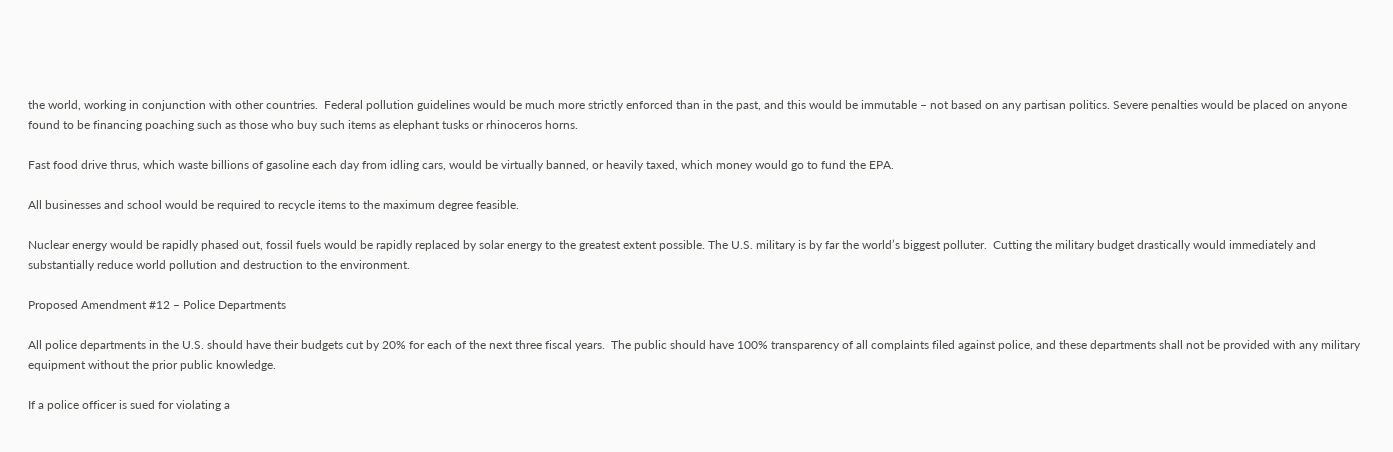the world, working in conjunction with other countries.  Federal pollution guidelines would be much more strictly enforced than in the past, and this would be immutable – not based on any partisan politics. Severe penalties would be placed on anyone found to be financing poaching such as those who buy such items as elephant tusks or rhinoceros horns.

Fast food drive thrus, which waste billions of gasoline each day from idling cars, would be virtually banned, or heavily taxed, which money would go to fund the EPA.

All businesses and school would be required to recycle items to the maximum degree feasible.

Nuclear energy would be rapidly phased out, fossil fuels would be rapidly replaced by solar energy to the greatest extent possible. The U.S. military is by far the world’s biggest polluter.  Cutting the military budget drastically would immediately and substantially reduce world pollution and destruction to the environment.

Proposed Amendment #12 – Police Departments

All police departments in the U.S. should have their budgets cut by 20% for each of the next three fiscal years.  The public should have 100% transparency of all complaints filed against police, and these departments shall not be provided with any military equipment without the prior public knowledge.

If a police officer is sued for violating a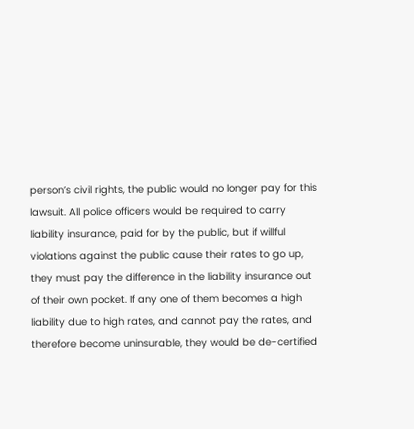person’s civil rights, the public would no longer pay for this lawsuit. All police officers would be required to carry liability insurance, paid for by the public, but if willful violations against the public cause their rates to go up, they must pay the difference in the liability insurance out of their own pocket. If any one of them becomes a high liability due to high rates, and cannot pay the rates, and therefore become uninsurable, they would be de-certified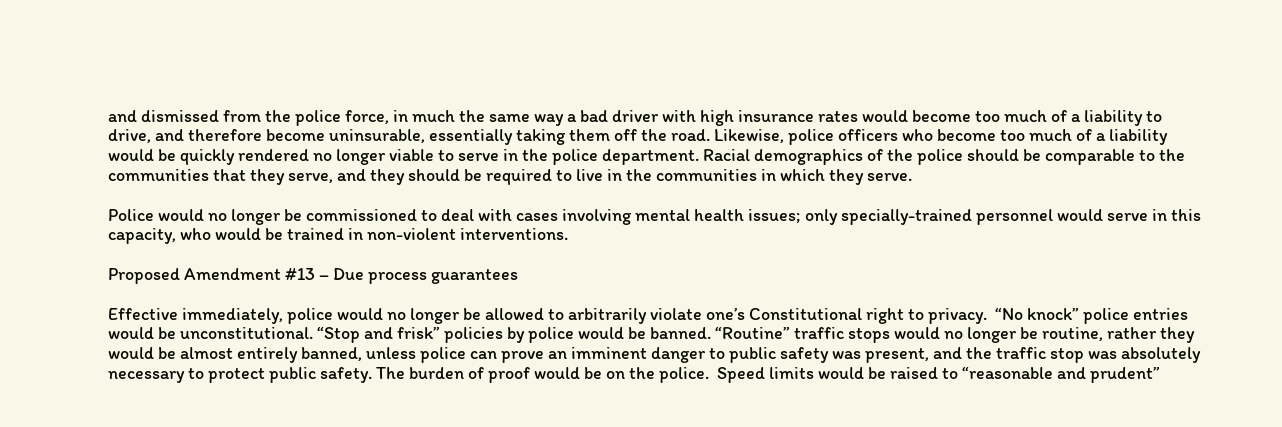and dismissed from the police force, in much the same way a bad driver with high insurance rates would become too much of a liability to drive, and therefore become uninsurable, essentially taking them off the road. Likewise, police officers who become too much of a liability would be quickly rendered no longer viable to serve in the police department. Racial demographics of the police should be comparable to the communities that they serve, and they should be required to live in the communities in which they serve.

Police would no longer be commissioned to deal with cases involving mental health issues; only specially-trained personnel would serve in this capacity, who would be trained in non-violent interventions.

Proposed Amendment #13 – Due process guarantees

Effective immediately, police would no longer be allowed to arbitrarily violate one’s Constitutional right to privacy.  “No knock” police entries would be unconstitutional. “Stop and frisk” policies by police would be banned. “Routine” traffic stops would no longer be routine, rather they would be almost entirely banned, unless police can prove an imminent danger to public safety was present, and the traffic stop was absolutely necessary to protect public safety. The burden of proof would be on the police.  Speed limits would be raised to “reasonable and prudent”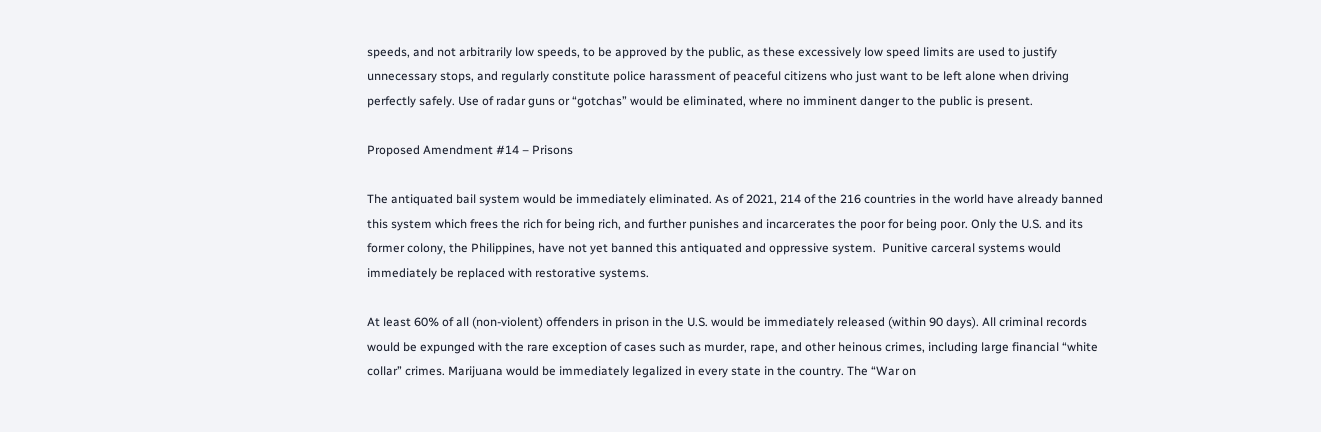speeds, and not arbitrarily low speeds, to be approved by the public, as these excessively low speed limits are used to justify unnecessary stops, and regularly constitute police harassment of peaceful citizens who just want to be left alone when driving perfectly safely. Use of radar guns or “gotchas” would be eliminated, where no imminent danger to the public is present.

Proposed Amendment #14 – Prisons

The antiquated bail system would be immediately eliminated. As of 2021, 214 of the 216 countries in the world have already banned this system which frees the rich for being rich, and further punishes and incarcerates the poor for being poor. Only the U.S. and its former colony, the Philippines, have not yet banned this antiquated and oppressive system.  Punitive carceral systems would immediately be replaced with restorative systems.

At least 60% of all (non-violent) offenders in prison in the U.S. would be immediately released (within 90 days). All criminal records would be expunged with the rare exception of cases such as murder, rape, and other heinous crimes, including large financial “white collar” crimes. Marijuana would be immediately legalized in every state in the country. The “War on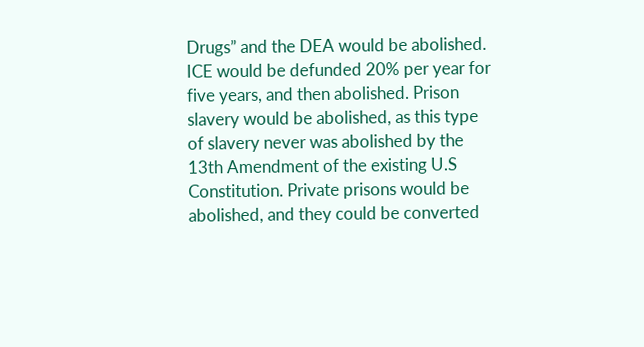Drugs” and the DEA would be abolished. ICE would be defunded 20% per year for five years, and then abolished. Prison slavery would be abolished, as this type of slavery never was abolished by the 13th Amendment of the existing U.S Constitution. Private prisons would be abolished, and they could be converted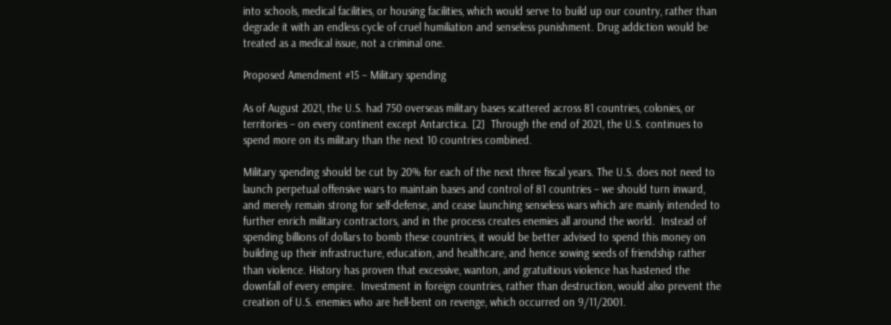into schools, medical facilities, or housing facilities, which would serve to build up our country, rather than degrade it with an endless cycle of cruel humiliation and senseless punishment. Drug addiction would be treated as a medical issue, not a criminal one.

Proposed Amendment #15 – Military spending

As of August 2021, the U.S. had 750 overseas military bases scattered across 81 countries, colonies, or territories – on every continent except Antarctica. [2]  Through the end of 2021, the U.S. continues to spend more on its military than the next 10 countries combined.

Military spending should be cut by 20% for each of the next three fiscal years. The U.S. does not need to launch perpetual offensive wars to maintain bases and control of 81 countries – we should turn inward, and merely remain strong for self-defense, and cease launching senseless wars which are mainly intended to further enrich military contractors, and in the process creates enemies all around the world.  Instead of spending billions of dollars to bomb these countries, it would be better advised to spend this money on building up their infrastructure, education, and healthcare, and hence sowing seeds of friendship rather than violence. History has proven that excessive, wanton, and gratuitious violence has hastened the downfall of every empire.  Investment in foreign countries, rather than destruction, would also prevent the creation of U.S. enemies who are hell-bent on revenge, which occurred on 9/11/2001.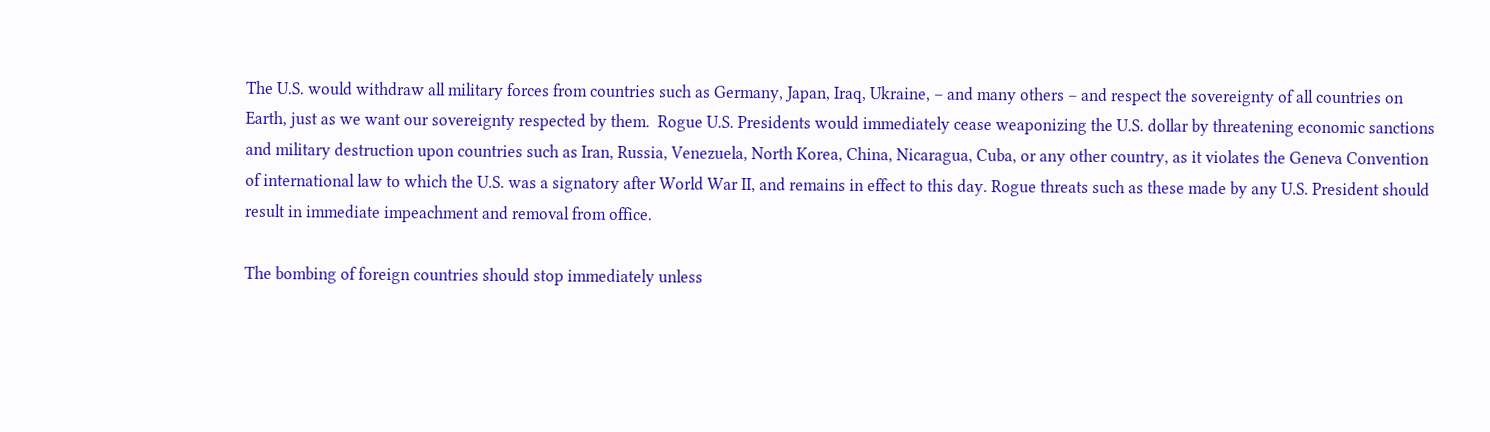The U.S. would withdraw all military forces from countries such as Germany, Japan, Iraq, Ukraine, – and many others – and respect the sovereignty of all countries on Earth, just as we want our sovereignty respected by them.  Rogue U.S. Presidents would immediately cease weaponizing the U.S. dollar by threatening economic sanctions and military destruction upon countries such as Iran, Russia, Venezuela, North Korea, China, Nicaragua, Cuba, or any other country, as it violates the Geneva Convention of international law to which the U.S. was a signatory after World War II, and remains in effect to this day. Rogue threats such as these made by any U.S. President should result in immediate impeachment and removal from office.

The bombing of foreign countries should stop immediately unless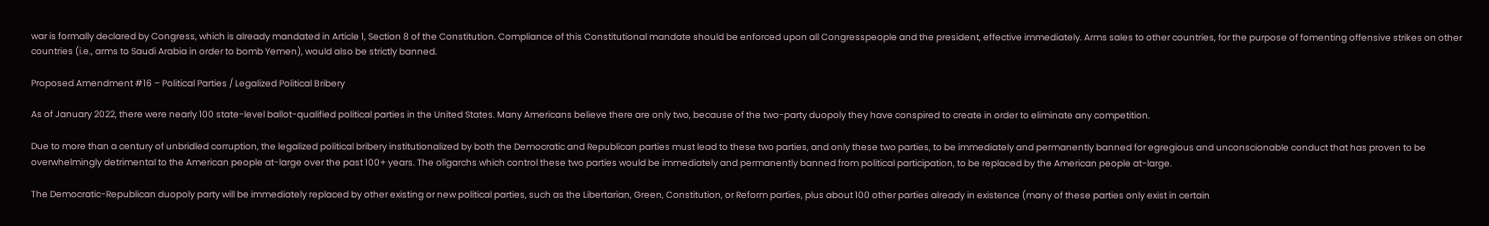war is formally declared by Congress, which is already mandated in Article 1, Section 8 of the Constitution. Compliance of this Constitutional mandate should be enforced upon all Congresspeople and the president, effective immediately. Arms sales to other countries, for the purpose of fomenting offensive strikes on other countries (i.e., arms to Saudi Arabia in order to bomb Yemen), would also be strictly banned.

Proposed Amendment #16 – Political Parties / Legalized Political Bribery

As of January 2022, there were nearly 100 state-level ballot-qualified political parties in the United States. Many Americans believe there are only two, because of the two-party duopoly they have conspired to create in order to eliminate any competition.

Due to more than a century of unbridled corruption, the legalized political bribery institutionalized by both the Democratic and Republican parties must lead to these two parties, and only these two parties, to be immediately and permanently banned for egregious and unconscionable conduct that has proven to be overwhelmingly detrimental to the American people at-large over the past 100+ years. The oligarchs which control these two parties would be immediately and permanently banned from political participation, to be replaced by the American people at-large.

The Democratic-Republican duopoly party will be immediately replaced by other existing or new political parties, such as the Libertarian, Green, Constitution, or Reform parties, plus about 100 other parties already in existence (many of these parties only exist in certain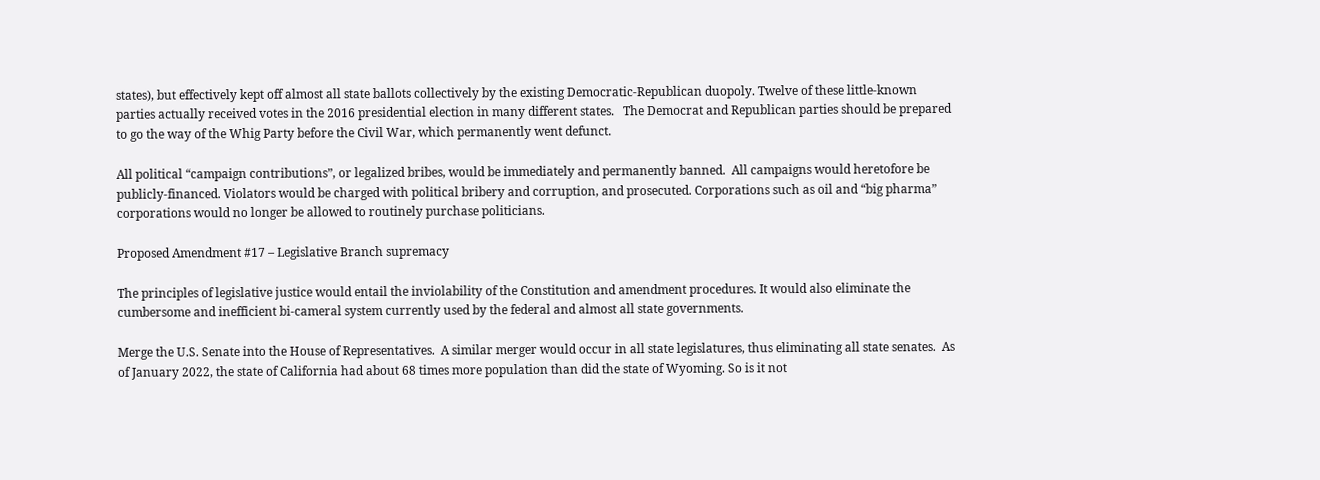states), but effectively kept off almost all state ballots collectively by the existing Democratic-Republican duopoly. Twelve of these little-known parties actually received votes in the 2016 presidential election in many different states.   The Democrat and Republican parties should be prepared to go the way of the Whig Party before the Civil War, which permanently went defunct.

All political “campaign contributions”, or legalized bribes, would be immediately and permanently banned.  All campaigns would heretofore be publicly-financed. Violators would be charged with political bribery and corruption, and prosecuted. Corporations such as oil and “big pharma” corporations would no longer be allowed to routinely purchase politicians.

Proposed Amendment #17 – Legislative Branch supremacy

The principles of legislative justice would entail the inviolability of the Constitution and amendment procedures. It would also eliminate the cumbersome and inefficient bi-cameral system currently used by the federal and almost all state governments.

Merge the U.S. Senate into the House of Representatives.  A similar merger would occur in all state legislatures, thus eliminating all state senates.  As of January 2022, the state of California had about 68 times more population than did the state of Wyoming. So is it not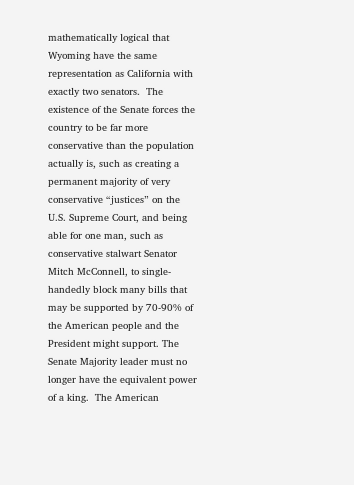mathematically logical that Wyoming have the same representation as California with exactly two senators.  The existence of the Senate forces the country to be far more conservative than the population actually is, such as creating a permanent majority of very conservative “justices” on the U.S. Supreme Court, and being able for one man, such as conservative stalwart Senator Mitch McConnell, to single-handedly block many bills that may be supported by 70-90% of the American people and the President might support. The Senate Majority leader must no longer have the equivalent power of a king.  The American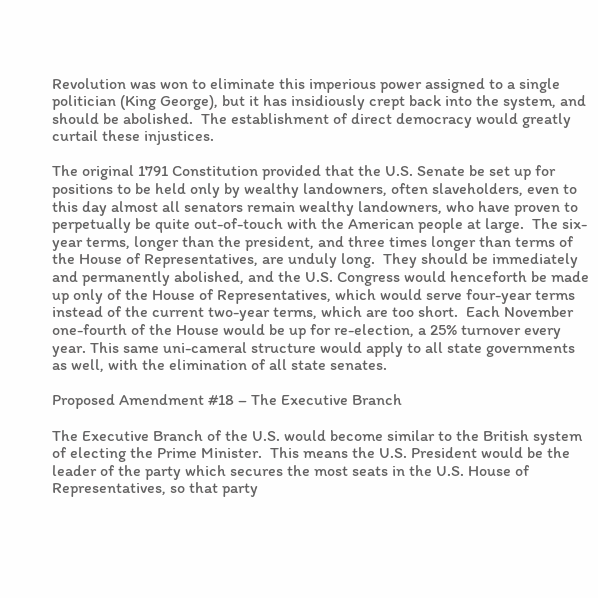Revolution was won to eliminate this imperious power assigned to a single politician (King George), but it has insidiously crept back into the system, and should be abolished.  The establishment of direct democracy would greatly curtail these injustices.

The original 1791 Constitution provided that the U.S. Senate be set up for positions to be held only by wealthy landowners, often slaveholders, even to this day almost all senators remain wealthy landowners, who have proven to perpetually be quite out-of-touch with the American people at large.  The six-year terms, longer than the president, and three times longer than terms of the House of Representatives, are unduly long.  They should be immediately and permanently abolished, and the U.S. Congress would henceforth be made up only of the House of Representatives, which would serve four-year terms instead of the current two-year terms, which are too short.  Each November one-fourth of the House would be up for re-election, a 25% turnover every year. This same uni-cameral structure would apply to all state governments as well, with the elimination of all state senates.

Proposed Amendment #18 – The Executive Branch

The Executive Branch of the U.S. would become similar to the British system of electing the Prime Minister.  This means the U.S. President would be the leader of the party which secures the most seats in the U.S. House of Representatives, so that party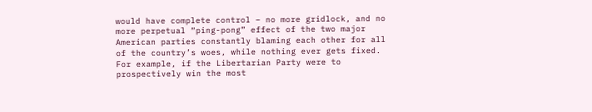would have complete control – no more gridlock, and no more perpetual “ping-pong” effect of the two major American parties constantly blaming each other for all of the country’s woes, while nothing ever gets fixed.  For example, if the Libertarian Party were to prospectively win the most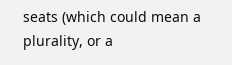seats (which could mean a plurality, or a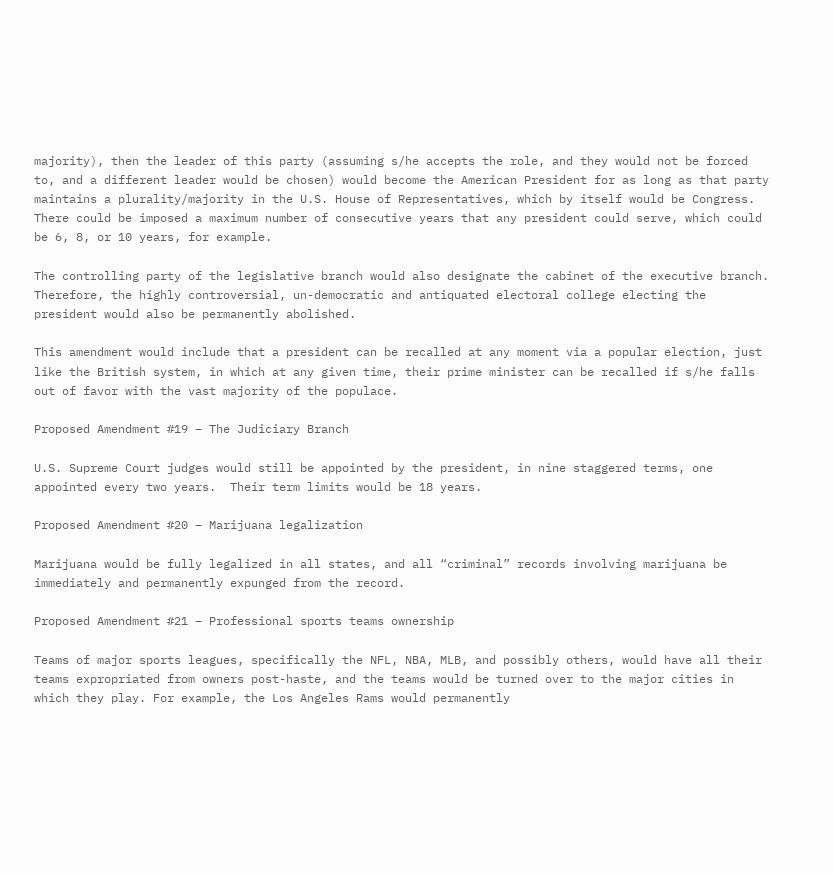majority), then the leader of this party (assuming s/he accepts the role, and they would not be forced to, and a different leader would be chosen) would become the American President for as long as that party maintains a plurality/majority in the U.S. House of Representatives, which by itself would be Congress. There could be imposed a maximum number of consecutive years that any president could serve, which could be 6, 8, or 10 years, for example.

The controlling party of the legislative branch would also designate the cabinet of the executive branch. Therefore, the highly controversial, un-democratic and antiquated electoral college electing the president would also be permanently abolished.

This amendment would include that a president can be recalled at any moment via a popular election, just like the British system, in which at any given time, their prime minister can be recalled if s/he falls out of favor with the vast majority of the populace.

Proposed Amendment #19 – The Judiciary Branch

U.S. Supreme Court judges would still be appointed by the president, in nine staggered terms, one appointed every two years.  Their term limits would be 18 years.

Proposed Amendment #20 – Marijuana legalization

Marijuana would be fully legalized in all states, and all “criminal” records involving marijuana be immediately and permanently expunged from the record.

Proposed Amendment #21 – Professional sports teams ownership

Teams of major sports leagues, specifically the NFL, NBA, MLB, and possibly others, would have all their teams expropriated from owners post-haste, and the teams would be turned over to the major cities in which they play. For example, the Los Angeles Rams would permanently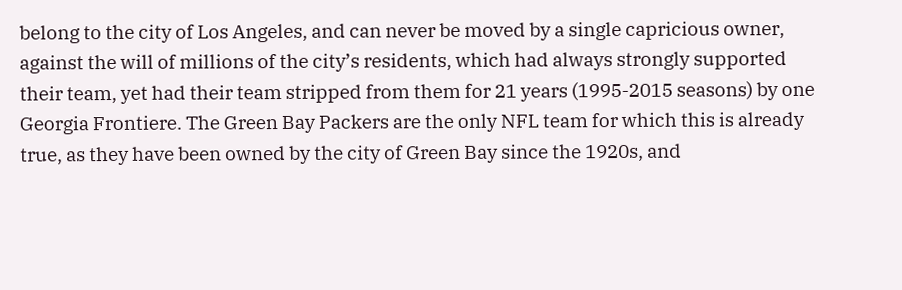belong to the city of Los Angeles, and can never be moved by a single capricious owner, against the will of millions of the city’s residents, which had always strongly supported their team, yet had their team stripped from them for 21 years (1995-2015 seasons) by one Georgia Frontiere. The Green Bay Packers are the only NFL team for which this is already true, as they have been owned by the city of Green Bay since the 1920s, and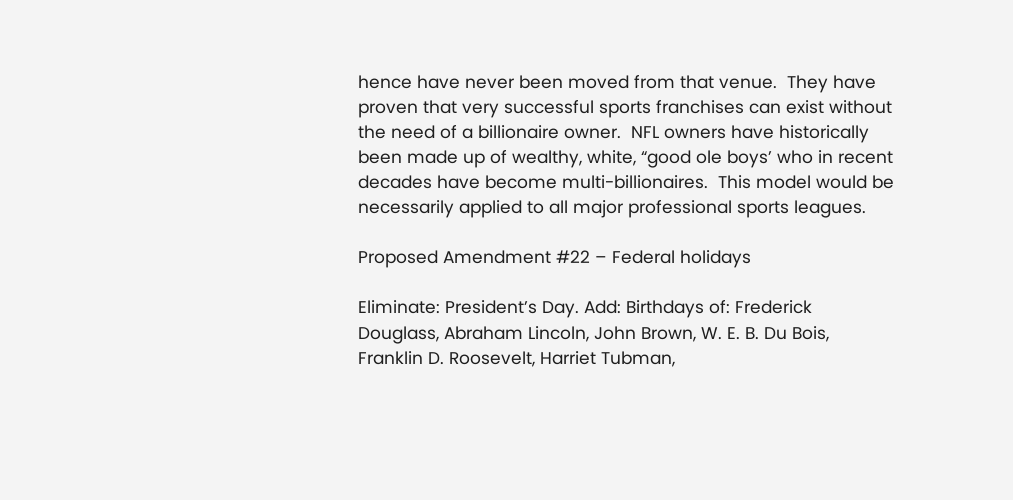hence have never been moved from that venue.  They have proven that very successful sports franchises can exist without the need of a billionaire owner.  NFL owners have historically been made up of wealthy, white, “good ole boys’ who in recent decades have become multi-billionaires.  This model would be necessarily applied to all major professional sports leagues.

Proposed Amendment #22 – Federal holidays

Eliminate: President’s Day. Add: Birthdays of: Frederick Douglass, Abraham Lincoln, John Brown, W. E. B. Du Bois, Franklin D. Roosevelt, Harriet Tubman,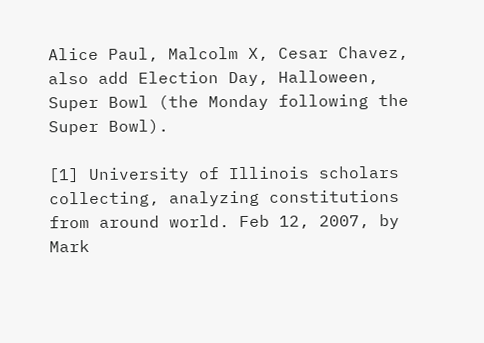Alice Paul, Malcolm X, Cesar Chavez, also add Election Day, Halloween, Super Bowl (the Monday following the Super Bowl).

[1] University of Illinois scholars collecting, analyzing constitutions from around world. Feb 12, 2007, by Mark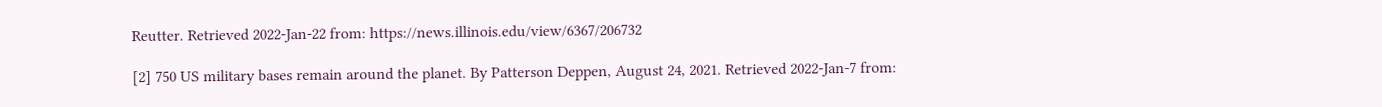Reutter. Retrieved 2022-Jan-22 from: https://news.illinois.edu/view/6367/206732

[2] 750 US military bases remain around the planet. By Patterson Deppen, August 24, 2021. Retrieved 2022-Jan-7 from: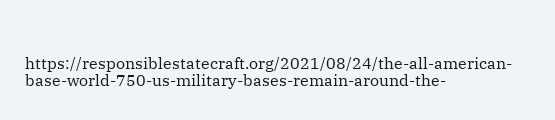https://responsiblestatecraft.org/2021/08/24/the-all-american-base-world-750-us-military-bases-remain-around-the-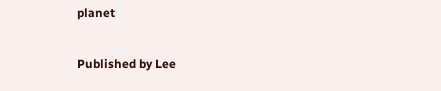planet

Published by Lee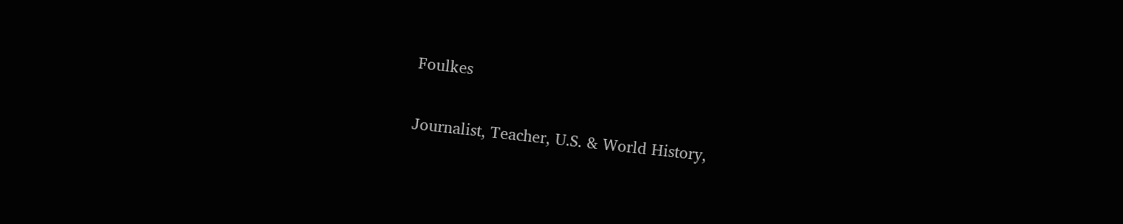Foulkes

Journalist, Teacher, U.S. & World History,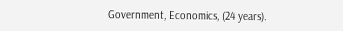Government, Economics, (24 years).